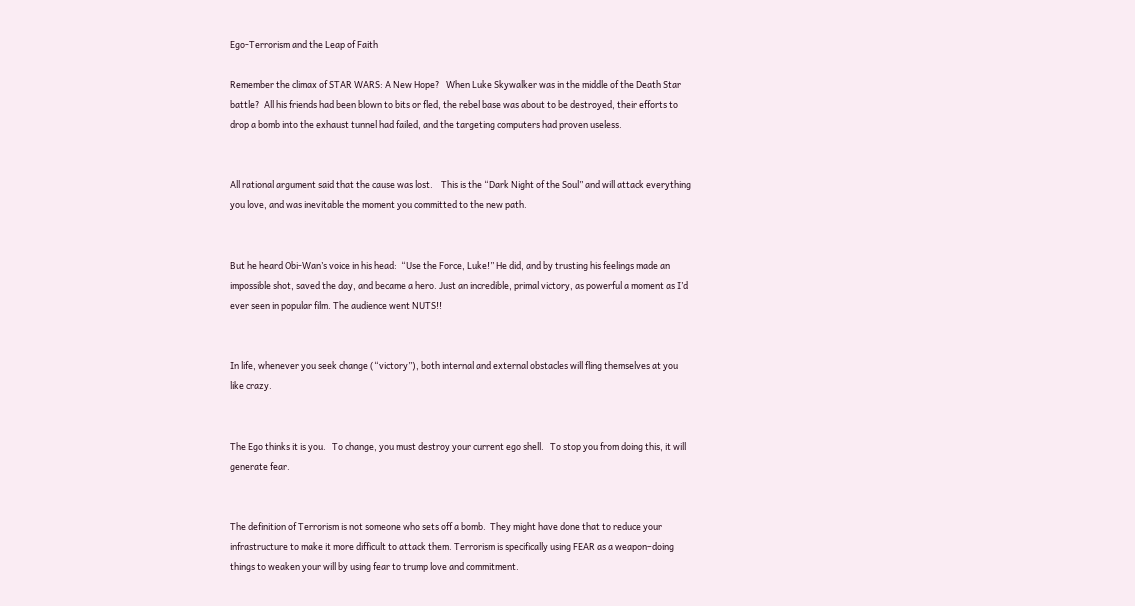Ego-Terrorism and the Leap of Faith

Remember the climax of STAR WARS: A New Hope?   When Luke Skywalker was in the middle of the Death Star battle?  All his friends had been blown to bits or fled, the rebel base was about to be destroyed, their efforts to drop a bomb into the exhaust tunnel had failed, and the targeting computers had proven useless.


All rational argument said that the cause was lost.    This is the “Dark Night of the Soul” and will attack everything you love, and was inevitable the moment you committed to the new path.


But he heard Obi-Wan’s voice in his head:  “Use the Force, Luke!” He did, and by trusting his feelings made an impossible shot, saved the day, and became a hero. Just an incredible, primal victory, as powerful a moment as I’d ever seen in popular film. The audience went NUTS!!


In life, whenever you seek change (“victory”), both internal and external obstacles will fling themselves at you like crazy.


The Ego thinks it is you.   To change, you must destroy your current ego shell.   To stop you from doing this, it will generate fear.


The definition of Terrorism is not someone who sets off a bomb.  They might have done that to reduce your infrastructure to make it more difficult to attack them. Terrorism is specifically using FEAR as a weapon–doing things to weaken your will by using fear to trump love and commitment.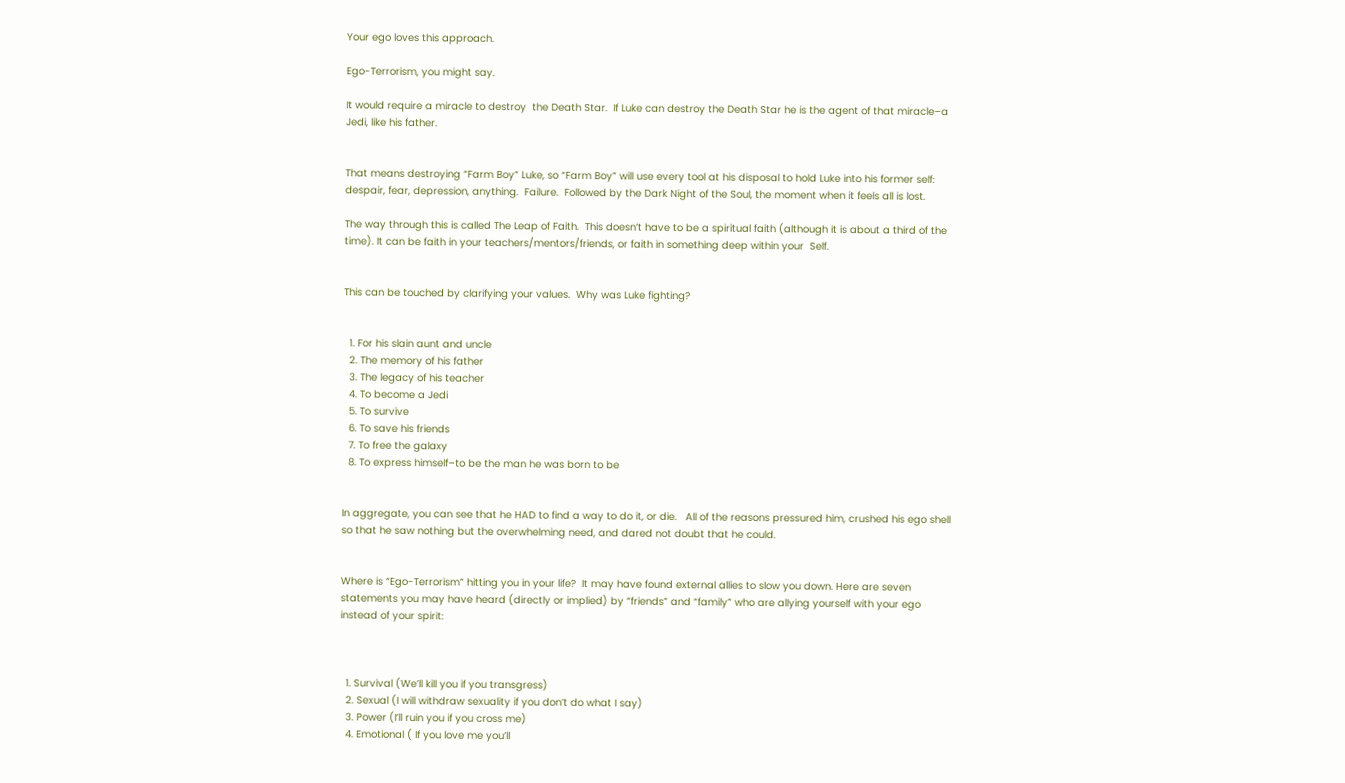Your ego loves this approach.

Ego-Terrorism, you might say.

It would require a miracle to destroy  the Death Star.  If Luke can destroy the Death Star he is the agent of that miracle–a Jedi, like his father.


That means destroying “Farm Boy” Luke, so “Farm Boy” will use every tool at his disposal to hold Luke into his former self: despair, fear, depression, anything.  Failure.  Followed by the Dark Night of the Soul, the moment when it feels all is lost.

The way through this is called The Leap of Faith.  This doesn’t have to be a spiritual faith (although it is about a third of the time). It can be faith in your teachers/mentors/friends, or faith in something deep within your  Self.


This can be touched by clarifying your values.  Why was Luke fighting?


  1. For his slain aunt and uncle
  2. The memory of his father
  3. The legacy of his teacher
  4. To become a Jedi
  5. To survive
  6. To save his friends
  7. To free the galaxy
  8. To express himself–to be the man he was born to be


In aggregate, you can see that he HAD to find a way to do it, or die.   All of the reasons pressured him, crushed his ego shell so that he saw nothing but the overwhelming need, and dared not doubt that he could.


Where is “Ego-Terrorism” hitting you in your life?  It may have found external allies to slow you down. Here are seven statements you may have heard (directly or implied) by “friends” and “family” who are allying yourself with your ego instead of your spirit:



  1. Survival (We’ll kill you if you transgress)
  2. Sexual (I will withdraw sexuality if you don’t do what I say)
  3. Power (I’ll ruin you if you cross me)
  4. Emotional ( If you love me you’ll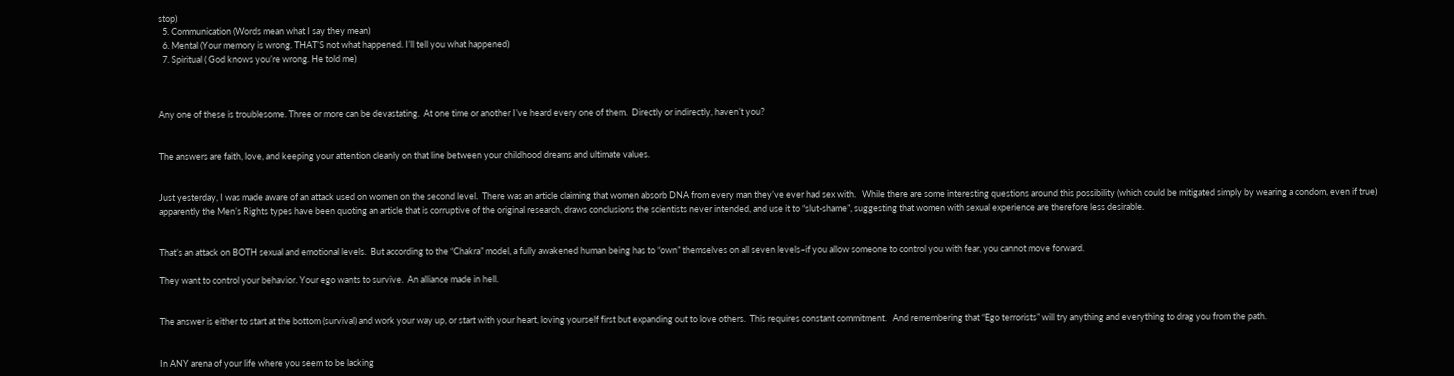stop)
  5. Communication (Words mean what I say they mean)
  6. Mental (Your memory is wrong. THAT’S not what happened. I’ll tell you what happened)
  7. Spiritual ( God knows you’re wrong. He told me)



Any one of these is troublesome. Three or more can be devastating.  At one time or another I’ve heard every one of them.  Directly or indirectly, haven’t you?


The answers are faith, love, and keeping your attention cleanly on that line between your childhood dreams and ultimate values.


Just yesterday, I was made aware of an attack used on women on the second level.  There was an article claiming that women absorb DNA from every man they’ve ever had sex with.   While there are some interesting questions around this possibility (which could be mitigated simply by wearing a condom, even if true) apparently the Men’s Rights types have been quoting an article that is corruptive of the original research, draws conclusions the scientists never intended, and use it to “slut-shame”, suggesting that women with sexual experience are therefore less desirable.


That’s an attack on BOTH sexual and emotional levels.  But according to the “Chakra” model, a fully awakened human being has to “own” themselves on all seven levels–if you allow someone to control you with fear, you cannot move forward.

They want to control your behavior. Your ego wants to survive.  An alliance made in hell.


The answer is either to start at the bottom (survival) and work your way up, or start with your heart, loving yourself first but expanding out to love others.  This requires constant commitment.   And remembering that “Ego terrorists” will try anything and everything to drag you from the path.


In ANY arena of your life where you seem to be lacking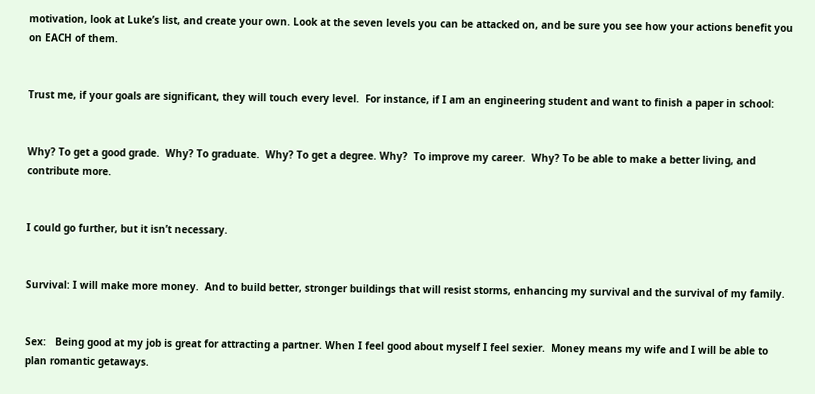motivation, look at Luke’s list, and create your own. Look at the seven levels you can be attacked on, and be sure you see how your actions benefit you on EACH of them.


Trust me, if your goals are significant, they will touch every level.  For instance, if I am an engineering student and want to finish a paper in school:


Why? To get a good grade.  Why? To graduate.  Why? To get a degree. Why?  To improve my career.  Why? To be able to make a better living, and contribute more.


I could go further, but it isn’t necessary.


Survival: I will make more money.  And to build better, stronger buildings that will resist storms, enhancing my survival and the survival of my family.


Sex:   Being good at my job is great for attracting a partner. When I feel good about myself I feel sexier.  Money means my wife and I will be able to plan romantic getaways.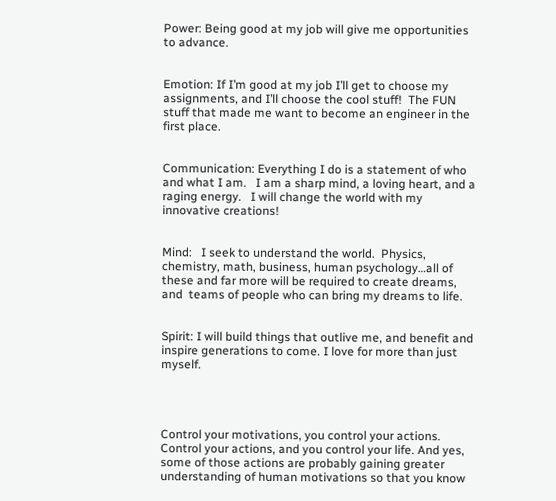Power: Being good at my job will give me opportunities to advance.


Emotion: If I’m good at my job I’ll get to choose my assignments, and I’ll choose the cool stuff!  The FUN stuff that made me want to become an engineer in the first place.


Communication: Everything I do is a statement of who and what I am.   I am a sharp mind, a loving heart, and a raging energy.   I will change the world with my innovative creations!


Mind:   I seek to understand the world.  Physics, chemistry, math, business, human psychology…all of these and far more will be required to create dreams, and  teams of people who can bring my dreams to life.


Spirit: I will build things that outlive me, and benefit and inspire generations to come. I love for more than just myself.




Control your motivations, you control your actions. Control your actions, and you control your life. And yes, some of those actions are probably gaining greater understanding of human motivations so that you know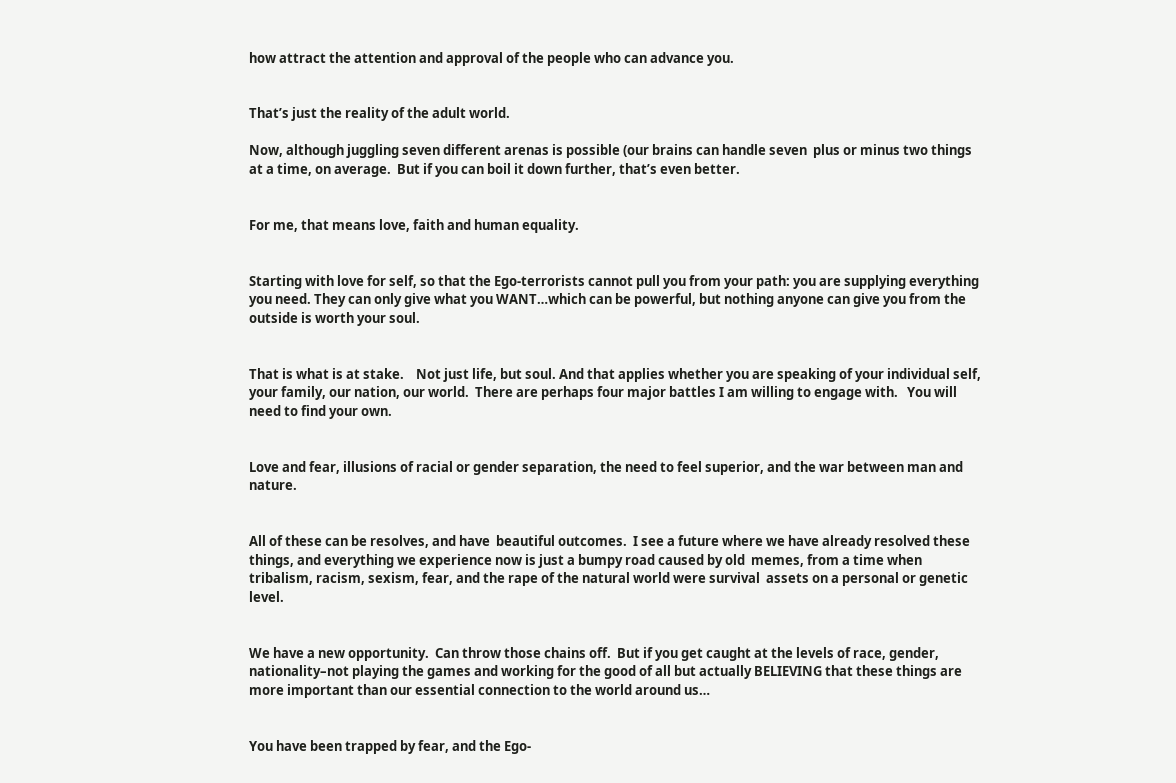how attract the attention and approval of the people who can advance you.


That’s just the reality of the adult world.

Now, although juggling seven different arenas is possible (our brains can handle seven  plus or minus two things at a time, on average.  But if you can boil it down further, that’s even better.


For me, that means love, faith and human equality.


Starting with love for self, so that the Ego-terrorists cannot pull you from your path: you are supplying everything you need. They can only give what you WANT…which can be powerful, but nothing anyone can give you from the outside is worth your soul.


That is what is at stake.    Not just life, but soul. And that applies whether you are speaking of your individual self, your family, our nation, our world.  There are perhaps four major battles I am willing to engage with.   You will need to find your own.


Love and fear, illusions of racial or gender separation, the need to feel superior, and the war between man and nature.


All of these can be resolves, and have  beautiful outcomes.  I see a future where we have already resolved these things, and everything we experience now is just a bumpy road caused by old  memes, from a time when tribalism, racism, sexism, fear, and the rape of the natural world were survival  assets on a personal or genetic level.


We have a new opportunity.  Can throw those chains off.  But if you get caught at the levels of race, gender, nationality–not playing the games and working for the good of all but actually BELIEVING that these things are more important than our essential connection to the world around us…


You have been trapped by fear, and the Ego-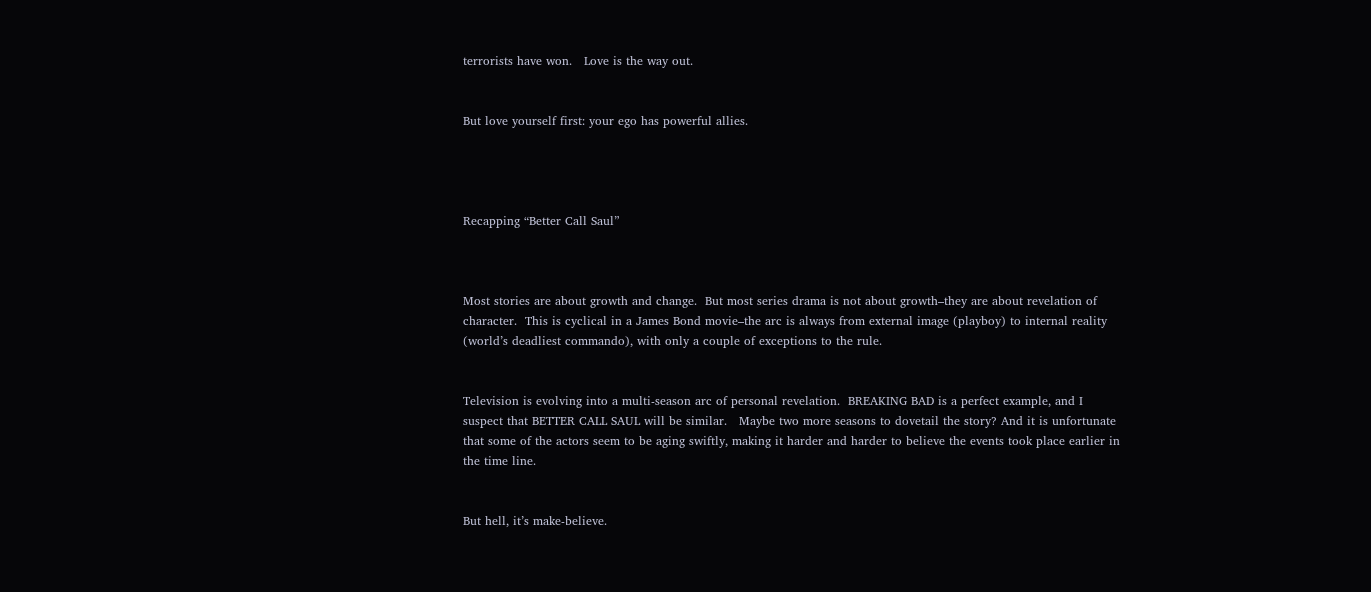terrorists have won.   Love is the way out.


But love yourself first: your ego has powerful allies.




Recapping “Better Call Saul”



Most stories are about growth and change.  But most series drama is not about growth–they are about revelation of character.  This is cyclical in a James Bond movie–the arc is always from external image (playboy) to internal reality (world’s deadliest commando), with only a couple of exceptions to the rule.


Television is evolving into a multi-season arc of personal revelation.  BREAKING BAD is a perfect example, and I suspect that BETTER CALL SAUL will be similar.   Maybe two more seasons to dovetail the story? And it is unfortunate that some of the actors seem to be aging swiftly, making it harder and harder to believe the events took place earlier in the time line.


But hell, it’s make-believe.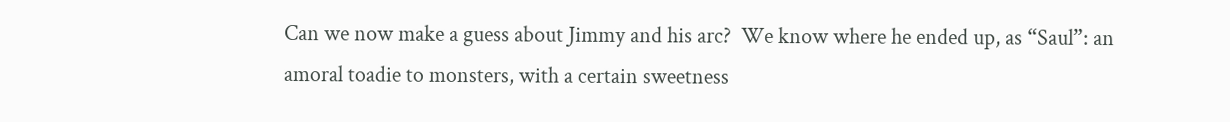Can we now make a guess about Jimmy and his arc?  We know where he ended up, as “Saul”: an amoral toadie to monsters, with a certain sweetness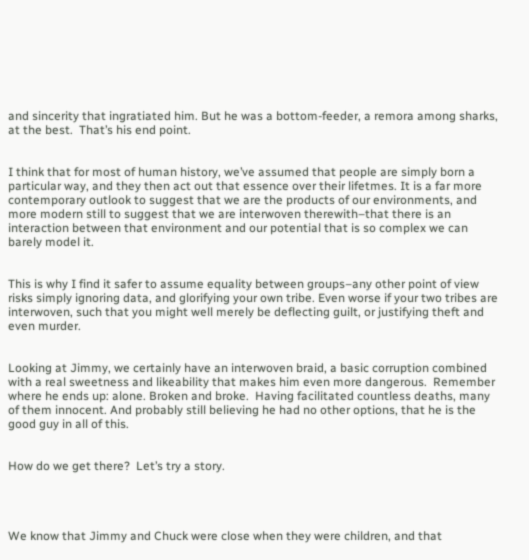and sincerity that ingratiated him. But he was a bottom-feeder, a remora among sharks, at the best.  That’s his end point.


I think that for most of human history, we’ve assumed that people are simply born a particular way, and they then act out that essence over their lifetmes. It is a far more contemporary outlook to suggest that we are the products of our environments, and more modern still to suggest that we are interwoven therewith–that there is an interaction between that environment and our potential that is so complex we can barely model it.


This is why I find it safer to assume equality between groups–any other point of view risks simply ignoring data, and glorifying your own tribe. Even worse if your two tribes are interwoven, such that you might well merely be deflecting guilt, or justifying theft and even murder.


Looking at Jimmy, we certainly have an interwoven braid, a basic corruption combined with a real sweetness and likeability that makes him even more dangerous.  Remember where he ends up: alone. Broken and broke.  Having facilitated countless deaths, many of them innocent. And probably still believing he had no other options, that he is the good guy in all of this.


How do we get there?  Let’s try a story.




We know that Jimmy and Chuck were close when they were children, and that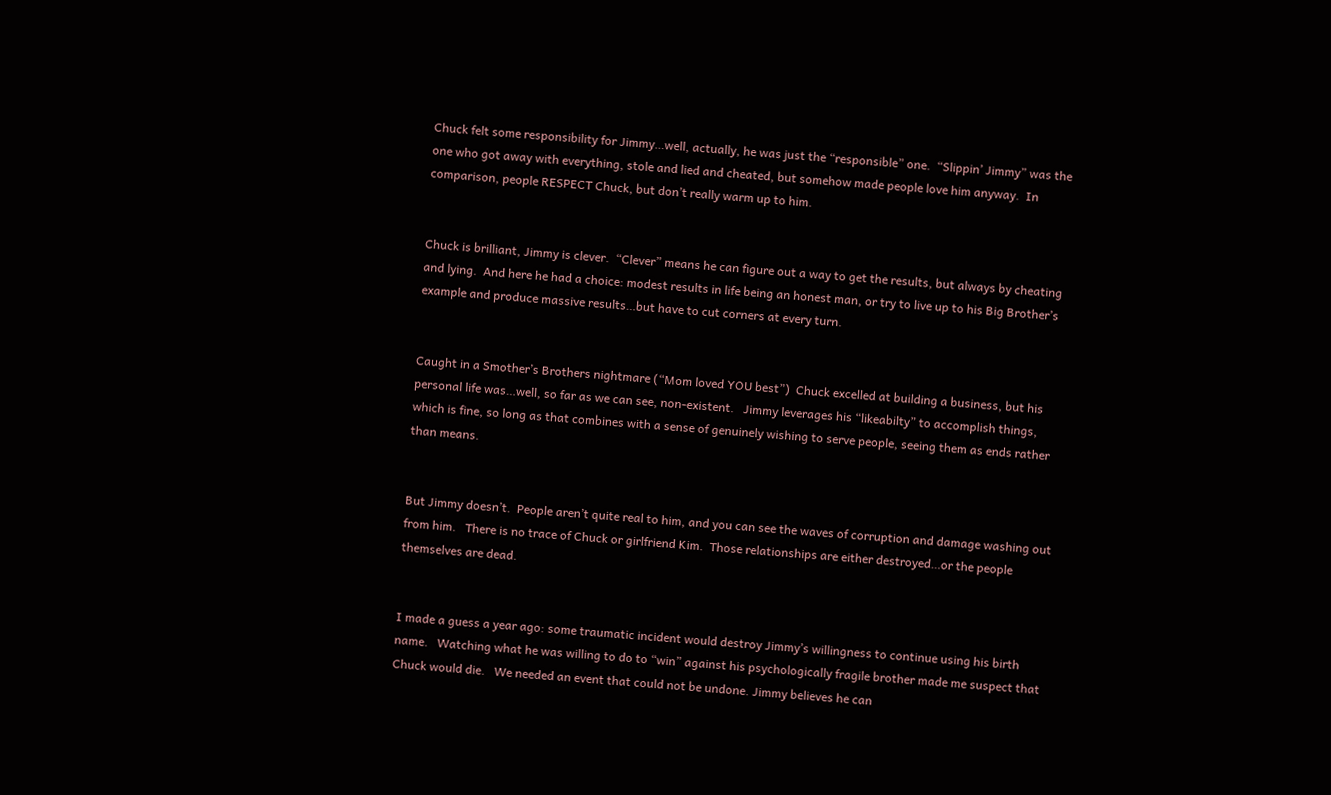Chuck felt some responsibility for Jimmy…well, actually, he was just the “responsible” one.  “Slippin’ Jimmy” was the one who got away with everything, stole and lied and cheated, but somehow made people love him anyway.  In comparison, people RESPECT Chuck, but don’t really warm up to him.


Chuck is brilliant, Jimmy is clever.  “Clever” means he can figure out a way to get the results, but always by cheating and lying.  And here he had a choice: modest results in life being an honest man, or try to live up to his Big Brother’s example and produce massive results…but have to cut corners at every turn.


Caught in a Smother’s Brothers nightmare (“Mom loved YOU best”)  Chuck excelled at building a business, but his personal life was…well, so far as we can see, non-existent.   Jimmy leverages his “likeabilty” to accomplish things, which is fine, so long as that combines with a sense of genuinely wishing to serve people, seeing them as ends rather than means.


But Jimmy doesn’t.  People aren’t quite real to him, and you can see the waves of corruption and damage washing out from him.   There is no trace of Chuck or girlfriend Kim.  Those relationships are either destroyed…or the people themselves are dead.


I made a guess a year ago: some traumatic incident would destroy Jimmy’s willingness to continue using his birth name.   Watching what he was willing to do to “win” against his psychologically fragile brother made me suspect that Chuck would die.   We needed an event that could not be undone. Jimmy believes he can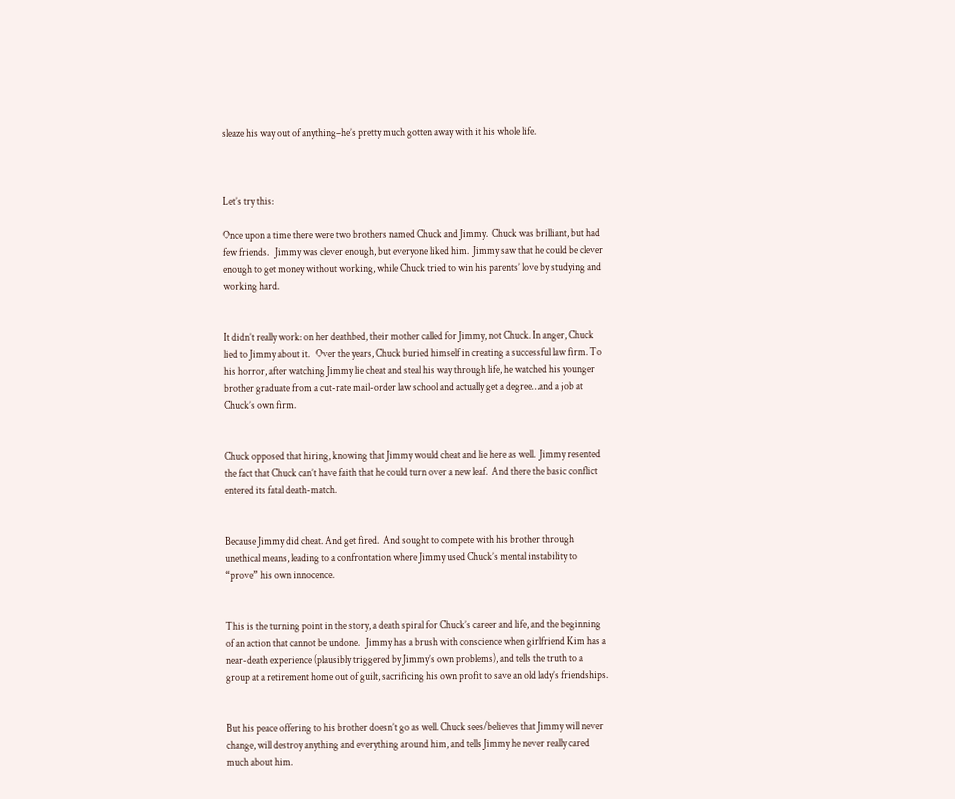sleaze his way out of anything–he’s pretty much gotten away with it his whole life.



Let’s try this:

Once upon a time there were two brothers named Chuck and Jimmy.  Chuck was brilliant, but had few friends.   Jimmy was clever enough, but everyone liked him.  Jimmy saw that he could be clever enough to get money without working, while Chuck tried to win his parents’ love by studying and working hard.


It didn’t really work: on her deathbed, their mother called for Jimmy, not Chuck. In anger, Chuck lied to Jimmy about it.   Over the years, Chuck buried himself in creating a successful law firm. To his horror, after watching Jimmy lie cheat and steal his way through life, he watched his younger brother graduate from a cut-rate mail-order law school and actually get a degree…and a job at Chuck’s own firm.


Chuck opposed that hiring, knowing that Jimmy would cheat and lie here as well.  Jimmy resented the fact that Chuck can’t have faith that he could turn over a new leaf.  And there the basic conflict entered its fatal death-match.


Because Jimmy did cheat. And get fired.  And sought to compete with his brother through unethical means, leading to a confrontation where Jimmy used Chuck’s mental instability to “prove” his own innocence.


This is the turning point in the story, a death spiral for Chuck’s career and life, and the beginning of an action that cannot be undone.   Jimmy has a brush with conscience when girlfriend Kim has a near-death experience (plausibly triggered by Jimmy’s own problems), and tells the truth to a group at a retirement home out of guilt, sacrificing his own profit to save an old lady’s friendships.


But his peace offering to his brother doesn’t go as well. Chuck sees/believes that Jimmy will never change, will destroy anything and everything around him, and tells Jimmy he never really cared much about him.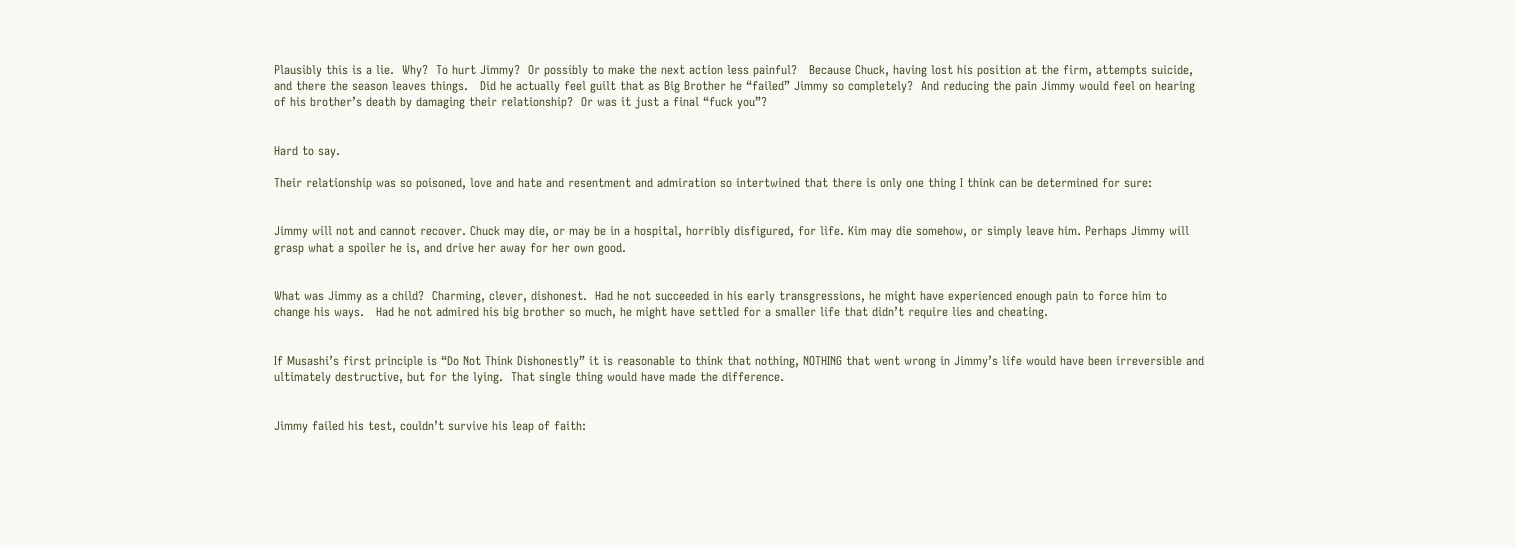Plausibly this is a lie.  Why?  To hurt Jimmy?  Or possibly to make the next action less painful?   Because Chuck, having lost his position at the firm, attempts suicide, and there the season leaves things.   Did he actually feel guilt that as Big Brother he “failed” Jimmy so completely?  And reducing the pain Jimmy would feel on hearing of his brother’s death by damaging their relationship?  Or was it just a final “fuck you”?


Hard to say.

Their relationship was so poisoned, love and hate and resentment and admiration so intertwined that there is only one thing I think can be determined for sure:


Jimmy will not and cannot recover. Chuck may die, or may be in a hospital, horribly disfigured, for life. Kim may die somehow, or simply leave him. Perhaps Jimmy will grasp what a spoiler he is, and drive her away for her own good.


What was Jimmy as a child?  Charming, clever, dishonest.  Had he not succeeded in his early transgressions, he might have experienced enough pain to force him to change his ways.   Had he not admired his big brother so much, he might have settled for a smaller life that didn’t require lies and cheating.


If Musashi’s first principle is “Do Not Think Dishonestly” it is reasonable to think that nothing, NOTHING that went wrong in Jimmy’s life would have been irreversible and ultimately destructive, but for the lying.  That single thing would have made the difference.


Jimmy failed his test, couldn’t survive his leap of faith: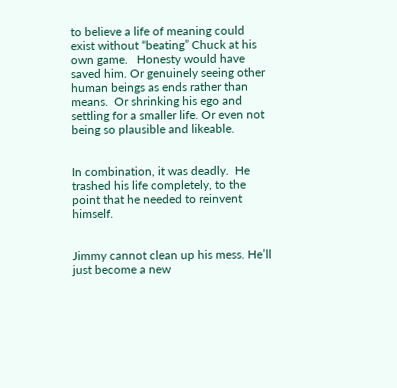to believe a life of meaning could exist without “beating” Chuck at his own game.   Honesty would have saved him. Or genuinely seeing other human beings as ends rather than means.  Or shrinking his ego and settling for a smaller life. Or even not being so plausible and likeable.


In combination, it was deadly.  He trashed his life completely, to the point that he needed to reinvent himself.


Jimmy cannot clean up his mess. He’ll just become a new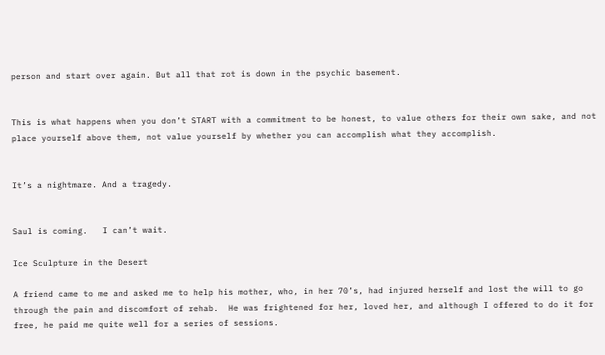person and start over again. But all that rot is down in the psychic basement.


This is what happens when you don’t START with a commitment to be honest, to value others for their own sake, and not place yourself above them, not value yourself by whether you can accomplish what they accomplish.


It’s a nightmare. And a tragedy.


Saul is coming.   I can’t wait.

Ice Sculpture in the Desert

A friend came to me and asked me to help his mother, who, in her 70’s, had injured herself and lost the will to go through the pain and discomfort of rehab.  He was frightened for her, loved her, and although I offered to do it for free, he paid me quite well for a series of sessions.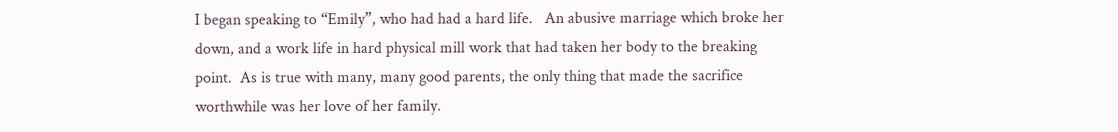I began speaking to “Emily”, who had had a hard life.   An abusive marriage which broke her down, and a work life in hard physical mill work that had taken her body to the breaking point.  As is true with many, many good parents, the only thing that made the sacrifice worthwhile was her love of her family.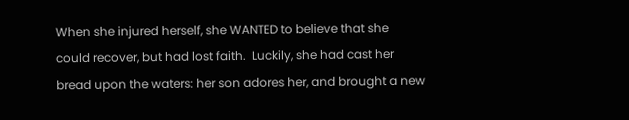When she injured herself, she WANTED to believe that she could recover, but had lost faith.  Luckily, she had cast her bread upon the waters: her son adores her, and brought a new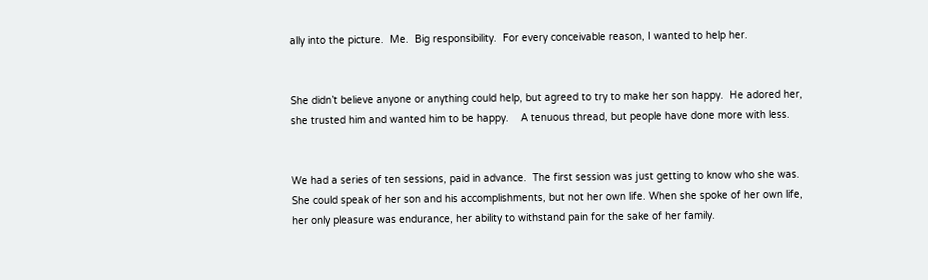ally into the picture.  Me.  Big responsibility.  For every conceivable reason, I wanted to help her.


She didn’t believe anyone or anything could help, but agreed to try to make her son happy.  He adored her, she trusted him and wanted him to be happy.    A tenuous thread, but people have done more with less.


We had a series of ten sessions, paid in advance.  The first session was just getting to know who she was.  She could speak of her son and his accomplishments, but not her own life. When she spoke of her own life, her only pleasure was endurance, her ability to withstand pain for the sake of her family.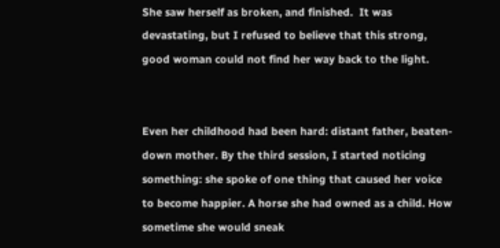She saw herself as broken, and finished.  It was devastating, but I refused to believe that this strong, good woman could not find her way back to the light.


Even her childhood had been hard: distant father, beaten-down mother. By the third session, I started noticing something: she spoke of one thing that caused her voice to become happier. A horse she had owned as a child. How sometime she would sneak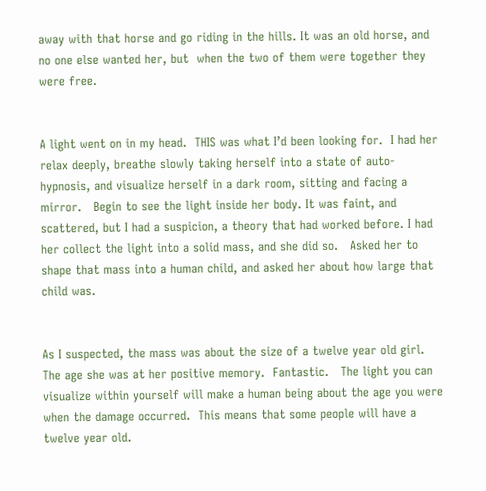away with that horse and go riding in the hills. It was an old horse, and no one else wanted her, but  when the two of them were together they were free.


A light went on in my head.  THIS was what I’d been looking for.  I had her relax deeply, breathe slowly taking herself into a state of auto-hypnosis, and visualize herself in a dark room, sitting and facing a mirror.   Begin to see the light inside her body. It was faint, and scattered, but I had a suspicion, a theory that had worked before. I had her collect the light into a solid mass, and she did so.   Asked her to shape that mass into a human child, and asked her about how large that child was.


As I suspected, the mass was about the size of a twelve year old girl.  The age she was at her positive memory.  Fantastic.   The light you can visualize within yourself will make a human being about the age you were when the damage occurred.  This means that some people will have a twelve year old.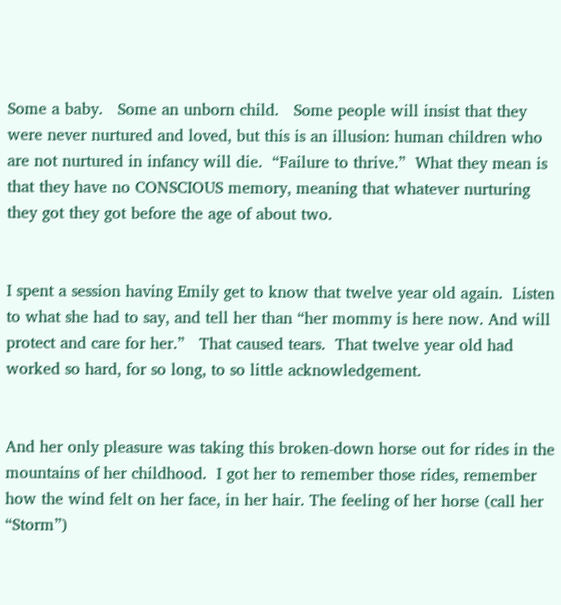Some a baby.   Some an unborn child.   Some people will insist that they were never nurtured and loved, but this is an illusion: human children who are not nurtured in infancy will die.  “Failure to thrive.”  What they mean is that they have no CONSCIOUS memory, meaning that whatever nurturing they got they got before the age of about two.


I spent a session having Emily get to know that twelve year old again.  Listen to what she had to say, and tell her than “her mommy is here now. And will protect and care for her.”   That caused tears.  That twelve year old had worked so hard, for so long, to so little acknowledgement.


And her only pleasure was taking this broken-down horse out for rides in the mountains of her childhood.  I got her to remember those rides, remember how the wind felt on her face, in her hair. The feeling of her horse (call her “Storm”)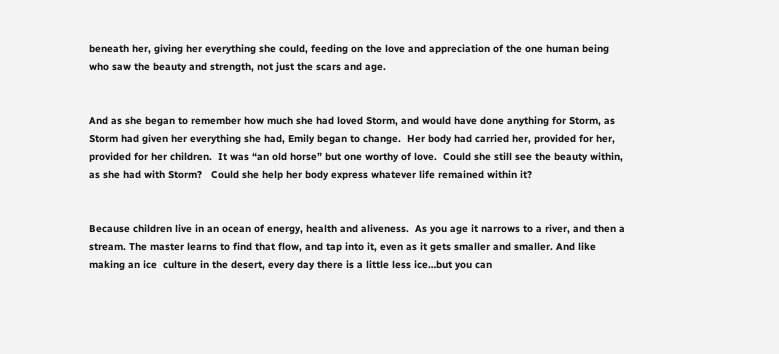beneath her, giving her everything she could, feeding on the love and appreciation of the one human being who saw the beauty and strength, not just the scars and age.


And as she began to remember how much she had loved Storm, and would have done anything for Storm, as Storm had given her everything she had, Emily began to change.  Her body had carried her, provided for her, provided for her children.  It was “an old horse” but one worthy of love.  Could she still see the beauty within, as she had with Storm?   Could she help her body express whatever life remained within it?


Because children live in an ocean of energy, health and aliveness.  As you age it narrows to a river, and then a stream. The master learns to find that flow, and tap into it, even as it gets smaller and smaller. And like making an ice  culture in the desert, every day there is a little less ice…but you can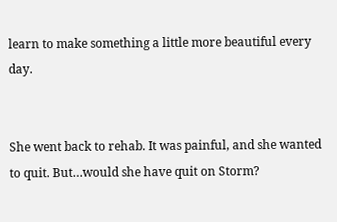learn to make something a little more beautiful every day.


She went back to rehab. It was painful, and she wanted to quit. But…would she have quit on Storm?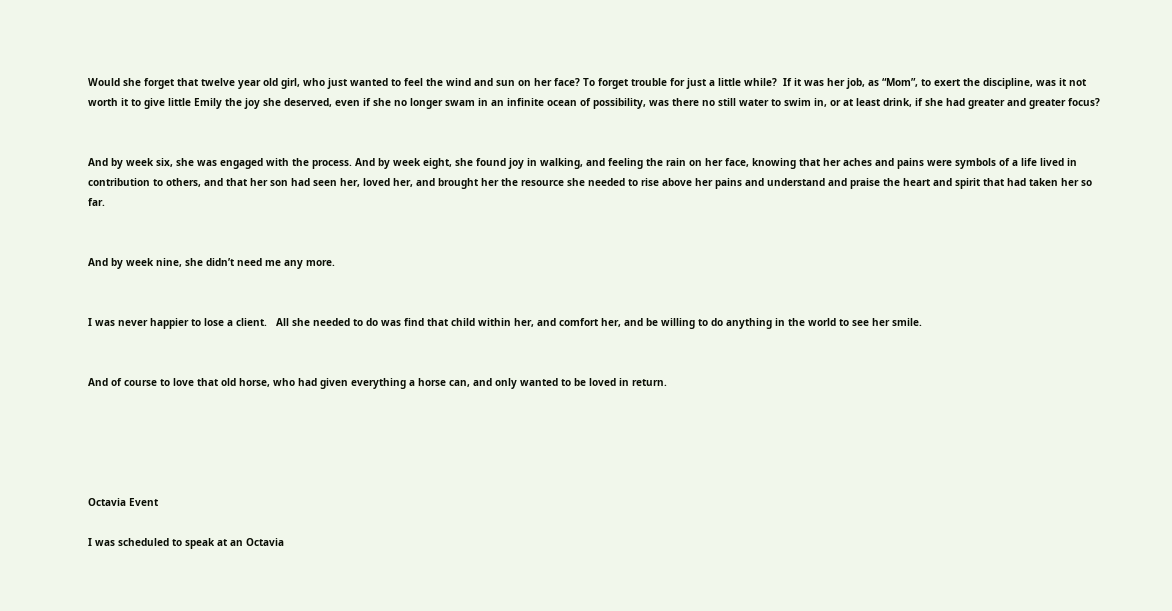Would she forget that twelve year old girl, who just wanted to feel the wind and sun on her face? To forget trouble for just a little while?  If it was her job, as “Mom”, to exert the discipline, was it not worth it to give little Emily the joy she deserved, even if she no longer swam in an infinite ocean of possibility, was there no still water to swim in, or at least drink, if she had greater and greater focus?


And by week six, she was engaged with the process. And by week eight, she found joy in walking, and feeling the rain on her face, knowing that her aches and pains were symbols of a life lived in contribution to others, and that her son had seen her, loved her, and brought her the resource she needed to rise above her pains and understand and praise the heart and spirit that had taken her so far.


And by week nine, she didn’t need me any more.


I was never happier to lose a client.   All she needed to do was find that child within her, and comfort her, and be willing to do anything in the world to see her smile.


And of course to love that old horse, who had given everything a horse can, and only wanted to be loved in return.





Octavia Event

I was scheduled to speak at an Octavia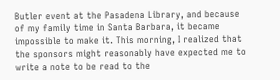Butler event at the Pasadena Library, and because of my family time in Santa Barbara, it became impossible to make it. This morning, I realized that the sponsors might reasonably have expected me to write a note to be read to the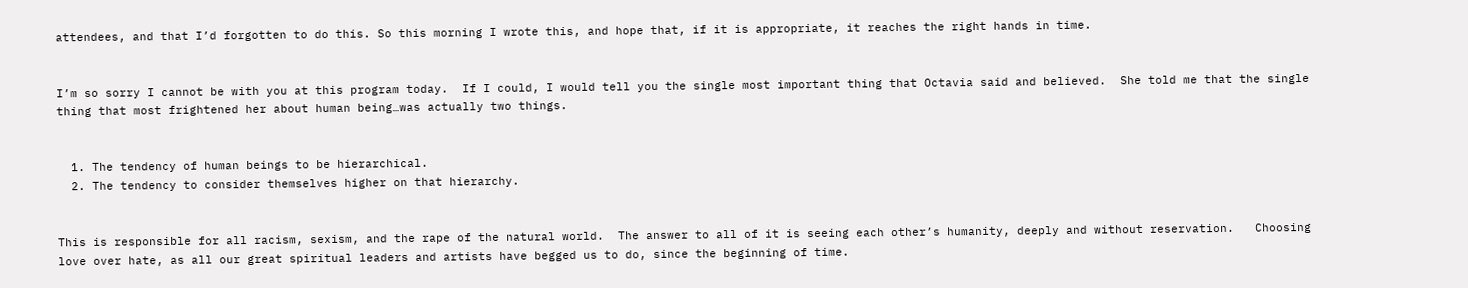attendees, and that I’d forgotten to do this. So this morning I wrote this, and hope that, if it is appropriate, it reaches the right hands in time.


I’m so sorry I cannot be with you at this program today.  If I could, I would tell you the single most important thing that Octavia said and believed.  She told me that the single thing that most frightened her about human being…was actually two things.


  1. The tendency of human beings to be hierarchical.
  2. The tendency to consider themselves higher on that hierarchy.


This is responsible for all racism, sexism, and the rape of the natural world.  The answer to all of it is seeing each other’s humanity, deeply and without reservation.   Choosing love over hate, as all our great spiritual leaders and artists have begged us to do, since the beginning of time.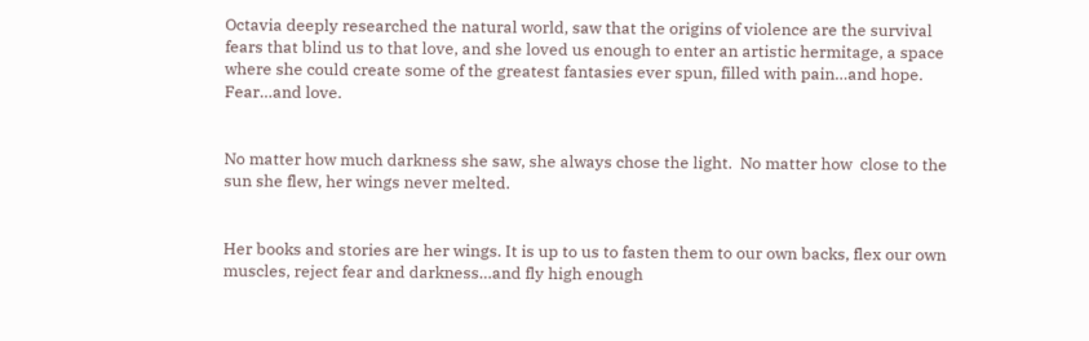Octavia deeply researched the natural world, saw that the origins of violence are the survival fears that blind us to that love, and she loved us enough to enter an artistic hermitage, a space where she could create some of the greatest fantasies ever spun, filled with pain…and hope.  Fear…and love.


No matter how much darkness she saw, she always chose the light.  No matter how  close to the sun she flew, her wings never melted.


Her books and stories are her wings. It is up to us to fasten them to our own backs, flex our own muscles, reject fear and darkness…and fly high enough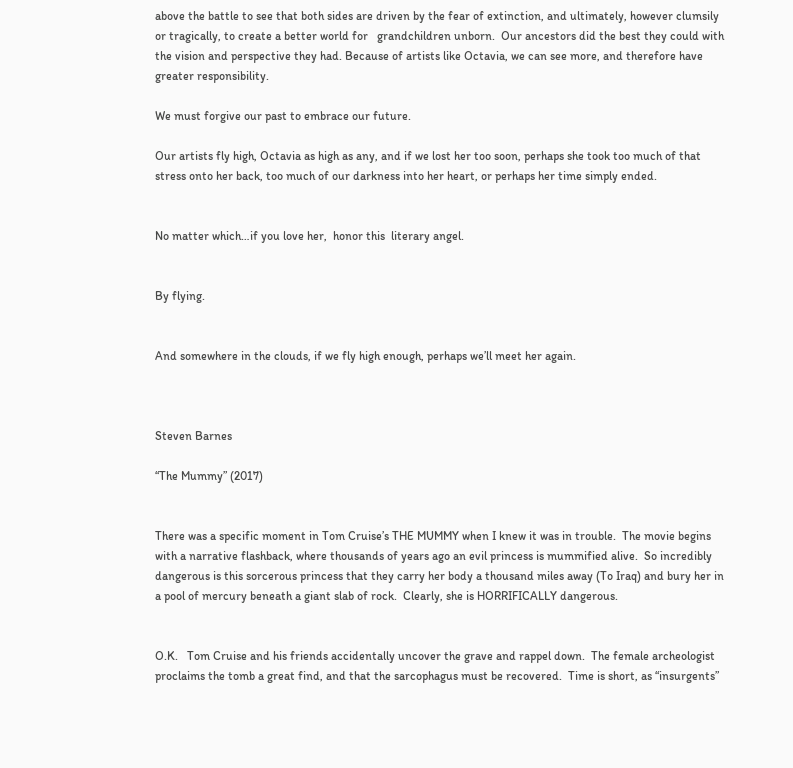above the battle to see that both sides are driven by the fear of extinction, and ultimately, however clumsily or tragically, to create a better world for   grandchildren unborn.  Our ancestors did the best they could with the vision and perspective they had. Because of artists like Octavia, we can see more, and therefore have greater responsibility.

We must forgive our past to embrace our future.

Our artists fly high, Octavia as high as any, and if we lost her too soon, perhaps she took too much of that stress onto her back, too much of our darkness into her heart, or perhaps her time simply ended.


No matter which…if you love her,  honor this  literary angel.


By flying.


And somewhere in the clouds, if we fly high enough, perhaps we’ll meet her again.



Steven Barnes

“The Mummy” (2017)


There was a specific moment in Tom Cruise’s THE MUMMY when I knew it was in trouble.  The movie begins with a narrative flashback, where thousands of years ago an evil princess is mummified alive.  So incredibly dangerous is this sorcerous princess that they carry her body a thousand miles away (To Iraq) and bury her in a pool of mercury beneath a giant slab of rock.  Clearly, she is HORRIFICALLY dangerous.


O.K.   Tom Cruise and his friends accidentally uncover the grave and rappel down.  The female archeologist proclaims the tomb a great find, and that the sarcophagus must be recovered.  Time is short, as “insurgents”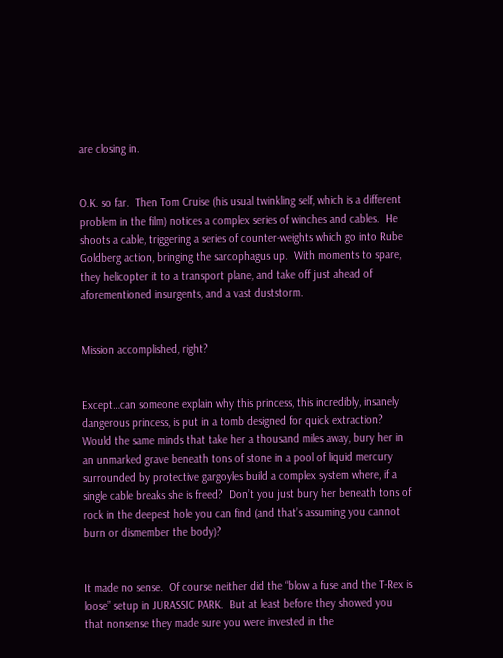are closing in.


O.K. so far.  Then Tom Cruise (his usual twinkling self, which is a different problem in the film) notices a complex series of winches and cables.  He shoots a cable, triggering a series of counter-weights which go into Rube Goldberg action, bringing the sarcophagus up.  With moments to spare, they helicopter it to a transport plane, and take off just ahead of aforementioned insurgents, and a vast duststorm.


Mission accomplished, right?


Except…can someone explain why this princess, this incredibly, insanely dangerous princess, is put in a tomb designed for quick extraction?  Would the same minds that take her a thousand miles away, bury her in an unmarked grave beneath tons of stone in a pool of liquid mercury surrounded by protective gargoyles build a complex system where, if a single cable breaks she is freed?  Don’t you just bury her beneath tons of rock in the deepest hole you can find (and that’s assuming you cannot burn or dismember the body)?


It made no sense.  Of course neither did the “blow a fuse and the T-Rex is loose” setup in JURASSIC PARK.  But at least before they showed you that nonsense they made sure you were invested in the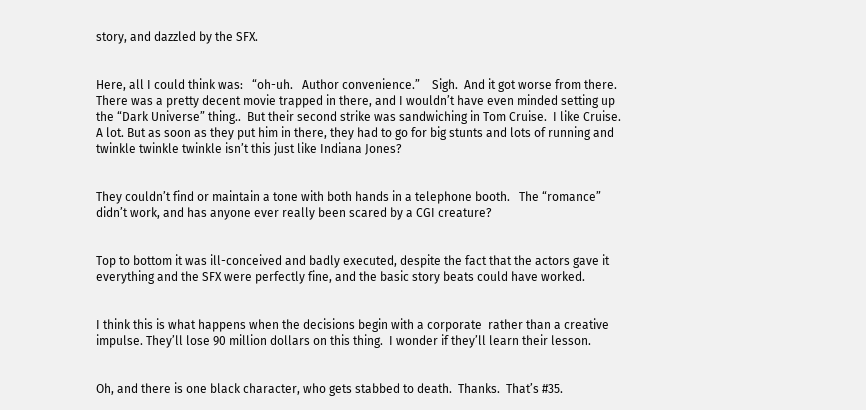story, and dazzled by the SFX.


Here, all I could think was:   “oh-uh.   Author convenience.”    Sigh.  And it got worse from there. There was a pretty decent movie trapped in there, and I wouldn’t have even minded setting up the “Dark Universe” thing..  But their second strike was sandwiching in Tom Cruise.  I like Cruise. A lot. But as soon as they put him in there, they had to go for big stunts and lots of running and twinkle twinkle twinkle isn’t this just like Indiana Jones?


They couldn’t find or maintain a tone with both hands in a telephone booth.   The “romance” didn’t work, and has anyone ever really been scared by a CGI creature?


Top to bottom it was ill-conceived and badly executed, despite the fact that the actors gave it everything and the SFX were perfectly fine, and the basic story beats could have worked.


I think this is what happens when the decisions begin with a corporate  rather than a creative impulse. They’ll lose 90 million dollars on this thing.  I wonder if they’ll learn their lesson.


Oh, and there is one black character, who gets stabbed to death.  Thanks.  That’s #35.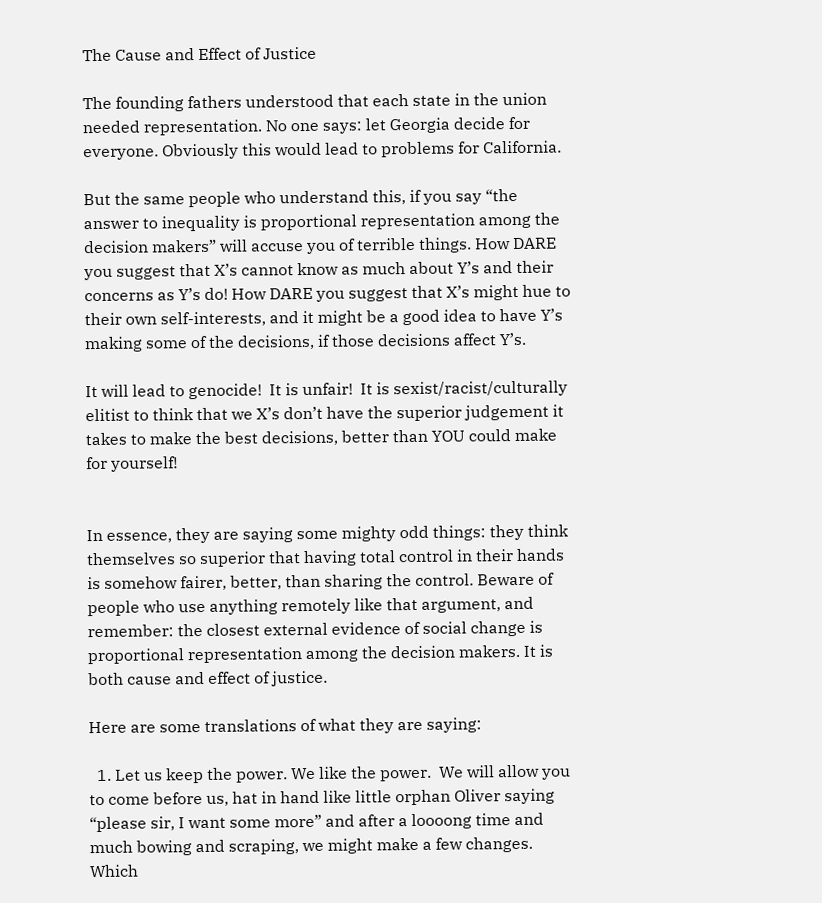The Cause and Effect of Justice

The founding fathers understood that each state in the union needed representation. No one says: let Georgia decide for everyone. Obviously this would lead to problems for California.

But the same people who understand this, if you say “the answer to inequality is proportional representation among the decision makers” will accuse you of terrible things. How DARE you suggest that X’s cannot know as much about Y’s and their concerns as Y’s do! How DARE you suggest that X’s might hue to their own self-interests, and it might be a good idea to have Y’s making some of the decisions, if those decisions affect Y’s.

It will lead to genocide!  It is unfair!  It is sexist/racist/culturally elitist to think that we X’s don’t have the superior judgement it takes to make the best decisions, better than YOU could make for yourself!


In essence, they are saying some mighty odd things: they think themselves so superior that having total control in their hands is somehow fairer, better, than sharing the control. Beware of people who use anything remotely like that argument, and remember: the closest external evidence of social change is proportional representation among the decision makers. It is both cause and effect of justice.

Here are some translations of what they are saying:

  1. Let us keep the power. We like the power.  We will allow you to come before us, hat in hand like little orphan Oliver saying “please sir, I want some more” and after a loooong time and much bowing and scraping, we might make a few changes.  Which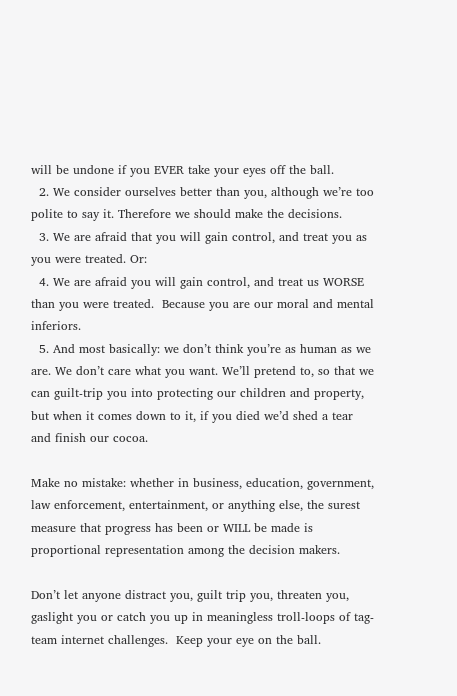will be undone if you EVER take your eyes off the ball.
  2. We consider ourselves better than you, although we’re too polite to say it. Therefore we should make the decisions.
  3. We are afraid that you will gain control, and treat you as you were treated. Or:
  4. We are afraid you will gain control, and treat us WORSE than you were treated.  Because you are our moral and mental  inferiors.
  5. And most basically: we don’t think you’re as human as we are. We don’t care what you want. We’ll pretend to, so that we can guilt-trip you into protecting our children and property, but when it comes down to it, if you died we’d shed a tear and finish our cocoa.

Make no mistake: whether in business, education, government, law enforcement, entertainment, or anything else, the surest measure that progress has been or WILL be made is proportional representation among the decision makers.

Don’t let anyone distract you, guilt trip you, threaten you, gaslight you or catch you up in meaningless troll-loops of tag-team internet challenges.  Keep your eye on the ball.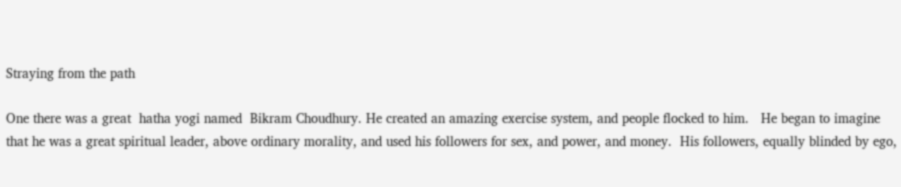Straying from the path

One there was a great  hatha yogi named  Bikram Choudhury. He created an amazing exercise system, and people flocked to him.   He began to imagine that he was a great spiritual leader, above ordinary morality, and used his followers for sex, and power, and money.  His followers, equally blinded by ego,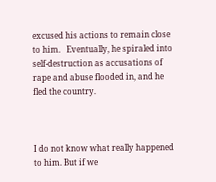excused his actions to remain close to him.   Eventually, he spiraled into self-destruction as accusations of rape and abuse flooded in, and he  fled the country.



I do not know what really happened to him. But if we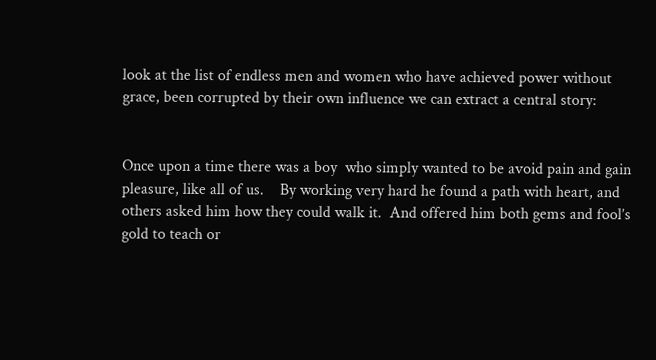look at the list of endless men and women who have achieved power without grace, been corrupted by their own influence we can extract a central story:


Once upon a time there was a boy  who simply wanted to be avoid pain and gain pleasure, like all of us.    By working very hard he found a path with heart, and others asked him how they could walk it.  And offered him both gems and fool’s gold to teach or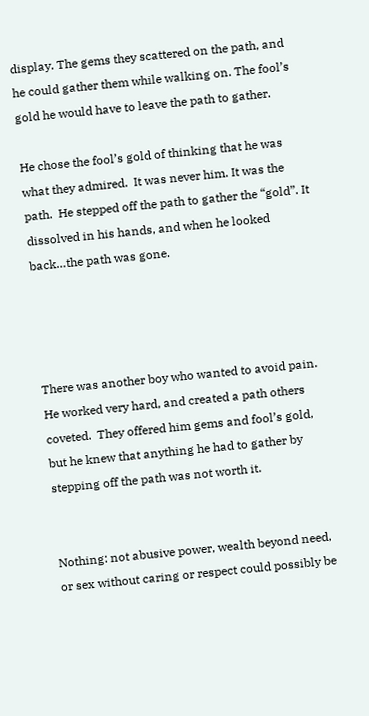display. The gems they scattered on the path, and he could gather them while walking on. The fool’s gold he would have to leave the path to gather.

He chose the fool’s gold of thinking that he was what they admired.  It was never him. It was the path.  He stepped off the path to gather the “gold”. It dissolved in his hands, and when he looked back…the path was gone.




There was another boy who wanted to avoid pain.   He worked very hard, and created a path others coveted.  They offered him gems and fool’s gold, but he knew that anything he had to gather by stepping off the path was not worth it.


Nothing: not abusive power, wealth beyond need, or sex without caring or respect could possibly be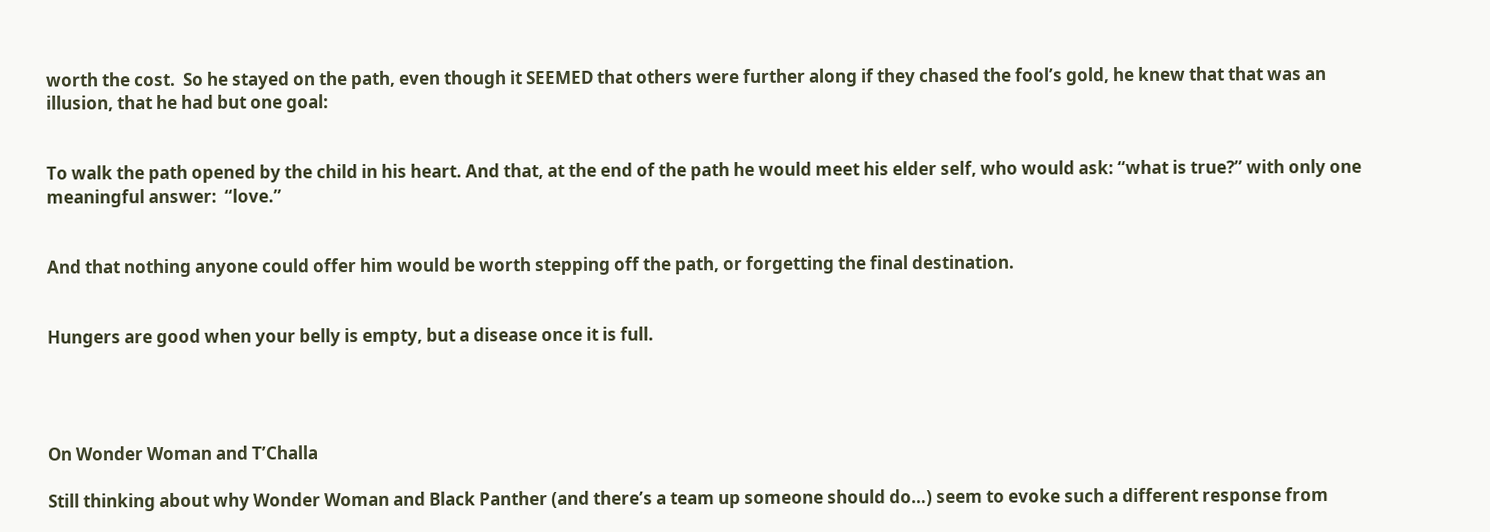worth the cost.  So he stayed on the path, even though it SEEMED that others were further along if they chased the fool’s gold, he knew that that was an illusion, that he had but one goal:


To walk the path opened by the child in his heart. And that, at the end of the path he would meet his elder self, who would ask: “what is true?” with only one meaningful answer:  “love.”


And that nothing anyone could offer him would be worth stepping off the path, or forgetting the final destination.


Hungers are good when your belly is empty, but a disease once it is full.




On Wonder Woman and T’Challa

Still thinking about why Wonder Woman and Black Panther (and there’s a team up someone should do…) seem to evoke such a different response from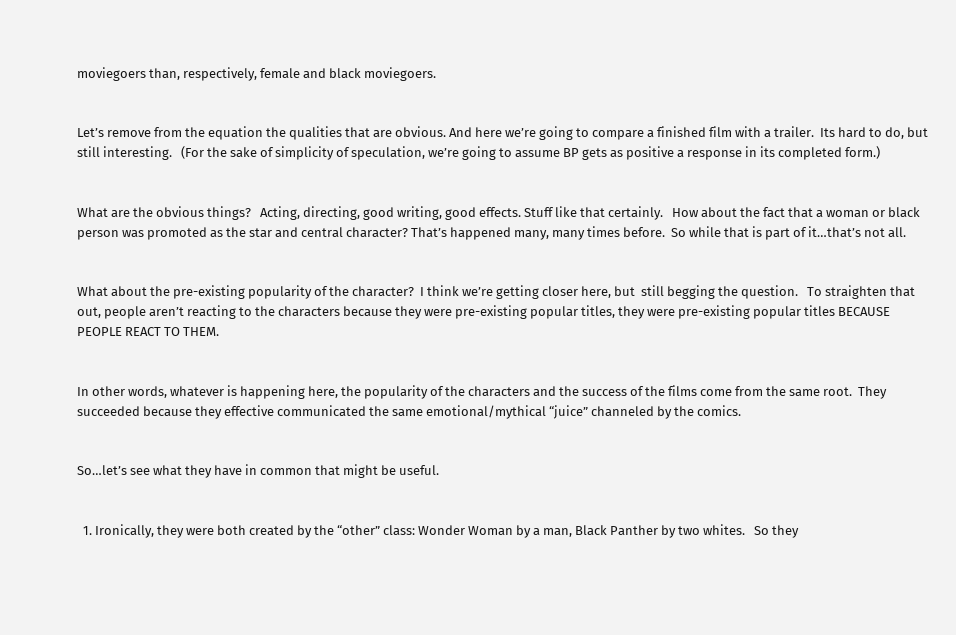moviegoers than, respectively, female and black moviegoers.


Let’s remove from the equation the qualities that are obvious. And here we’re going to compare a finished film with a trailer.  Its hard to do, but still interesting.   (For the sake of simplicity of speculation, we’re going to assume BP gets as positive a response in its completed form.)


What are the obvious things?   Acting, directing, good writing, good effects. Stuff like that certainly.   How about the fact that a woman or black person was promoted as the star and central character? That’s happened many, many times before.  So while that is part of it…that’s not all.


What about the pre-existing popularity of the character?  I think we’re getting closer here, but  still begging the question.   To straighten that out, people aren’t reacting to the characters because they were pre-existing popular titles, they were pre-existing popular titles BECAUSE PEOPLE REACT TO THEM.


In other words, whatever is happening here, the popularity of the characters and the success of the films come from the same root.  They succeeded because they effective communicated the same emotional/mythical “juice” channeled by the comics.


So…let’s see what they have in common that might be useful.


  1. Ironically, they were both created by the “other” class: Wonder Woman by a man, Black Panther by two whites.   So they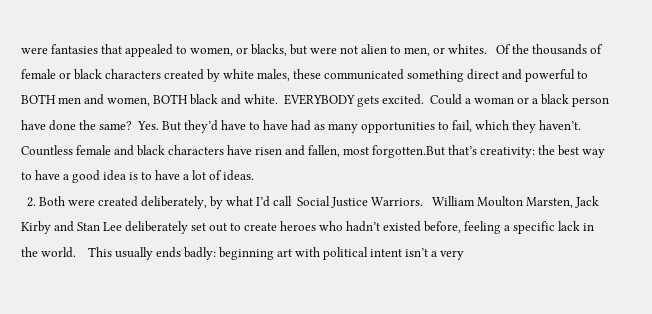were fantasies that appealed to women, or blacks, but were not alien to men, or whites.   Of the thousands of female or black characters created by white males, these communicated something direct and powerful to BOTH men and women, BOTH black and white.  EVERYBODY gets excited.  Could a woman or a black person have done the same?  Yes. But they’d have to have had as many opportunities to fail, which they haven’t.  Countless female and black characters have risen and fallen, most forgotten.But that’s creativity: the best way to have a good idea is to have a lot of ideas.
  2. Both were created deliberately, by what I’d call  Social Justice Warriors.   William Moulton Marsten, Jack Kirby and Stan Lee deliberately set out to create heroes who hadn’t existed before, feeling a specific lack in the world.    This usually ends badly: beginning art with political intent isn’t a very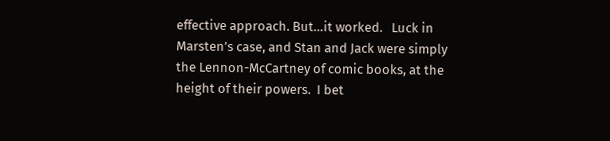effective approach. But…it worked.   Luck in Marsten’s case, and Stan and Jack were simply the Lennon-McCartney of comic books, at the height of their powers.  I bet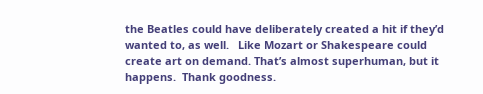the Beatles could have deliberately created a hit if they’d wanted to, as well.   Like Mozart or Shakespeare could create art on demand. That’s almost superhuman, but it happens.  Thank goodness.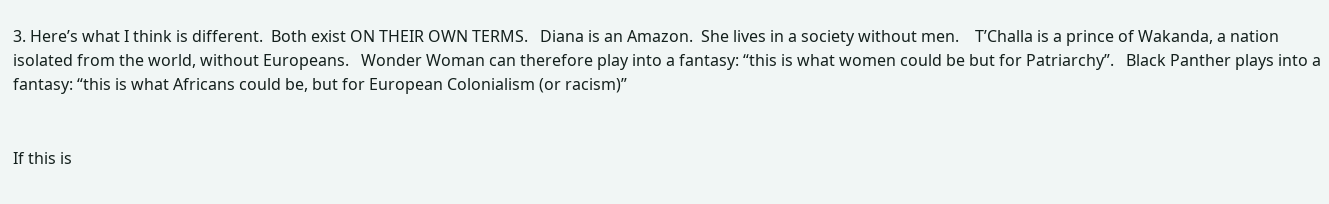3. Here’s what I think is different.  Both exist ON THEIR OWN TERMS.   Diana is an Amazon.  She lives in a society without men.    T’Challa is a prince of Wakanda, a nation isolated from the world, without Europeans.   Wonder Woman can therefore play into a fantasy: “this is what women could be but for Patriarchy”.   Black Panther plays into a fantasy: “this is what Africans could be, but for European Colonialism (or racism)”


If this is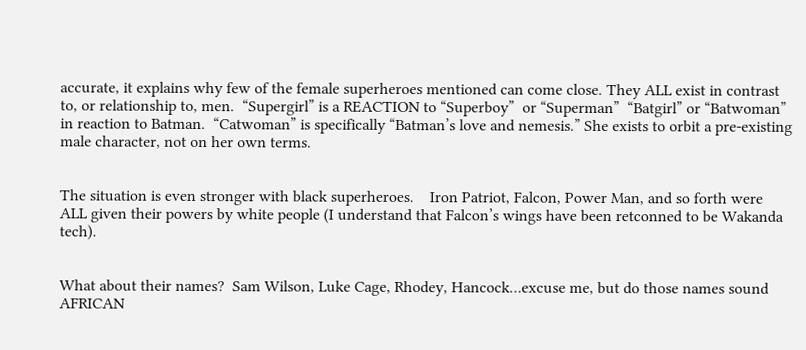accurate, it explains why few of the female superheroes mentioned can come close. They ALL exist in contrast to, or relationship to, men.  “Supergirl” is a REACTION to “Superboy”  or “Superman”  “Batgirl” or “Batwoman” in reaction to Batman.  “Catwoman” is specifically “Batman’s love and nemesis.” She exists to orbit a pre-existing male character, not on her own terms.


The situation is even stronger with black superheroes.    Iron Patriot, Falcon, Power Man, and so forth were ALL given their powers by white people (I understand that Falcon’s wings have been retconned to be Wakanda tech).


What about their names?  Sam Wilson, Luke Cage, Rhodey, Hancock…excuse me, but do those names sound AFRICAN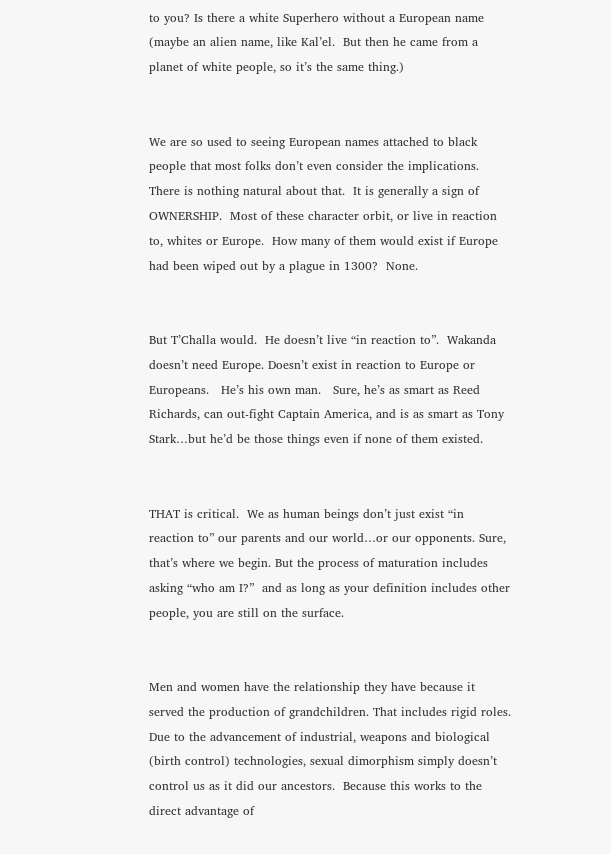to you? Is there a white Superhero without a European name (maybe an alien name, like Kal’el.  But then he came from a planet of white people, so it’s the same thing.)


We are so used to seeing European names attached to black people that most folks don’t even consider the implications. There is nothing natural about that.  It is generally a sign of OWNERSHIP.  Most of these character orbit, or live in reaction to, whites or Europe.  How many of them would exist if Europe had been wiped out by a plague in 1300?  None.


But T’Challa would.  He doesn’t live “in reaction to”.  Wakanda doesn’t need Europe. Doesn’t exist in reaction to Europe or Europeans.   He’s his own man.   Sure, he’s as smart as Reed Richards, can out-fight Captain America, and is as smart as Tony Stark…but he’d be those things even if none of them existed.


THAT is critical.  We as human beings don’t just exist “in reaction to” our parents and our world…or our opponents. Sure, that’s where we begin. But the process of maturation includes asking “who am I?”  and as long as your definition includes other people, you are still on the surface.


Men and women have the relationship they have because it served the production of grandchildren. That includes rigid roles.  Due to the advancement of industrial, weapons and biological (birth control) technologies, sexual dimorphism simply doesn’t control us as it did our ancestors.  Because this works to the direct advantage of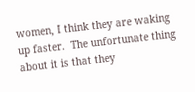women, I think they are waking up faster.  The unfortunate thing about it is that they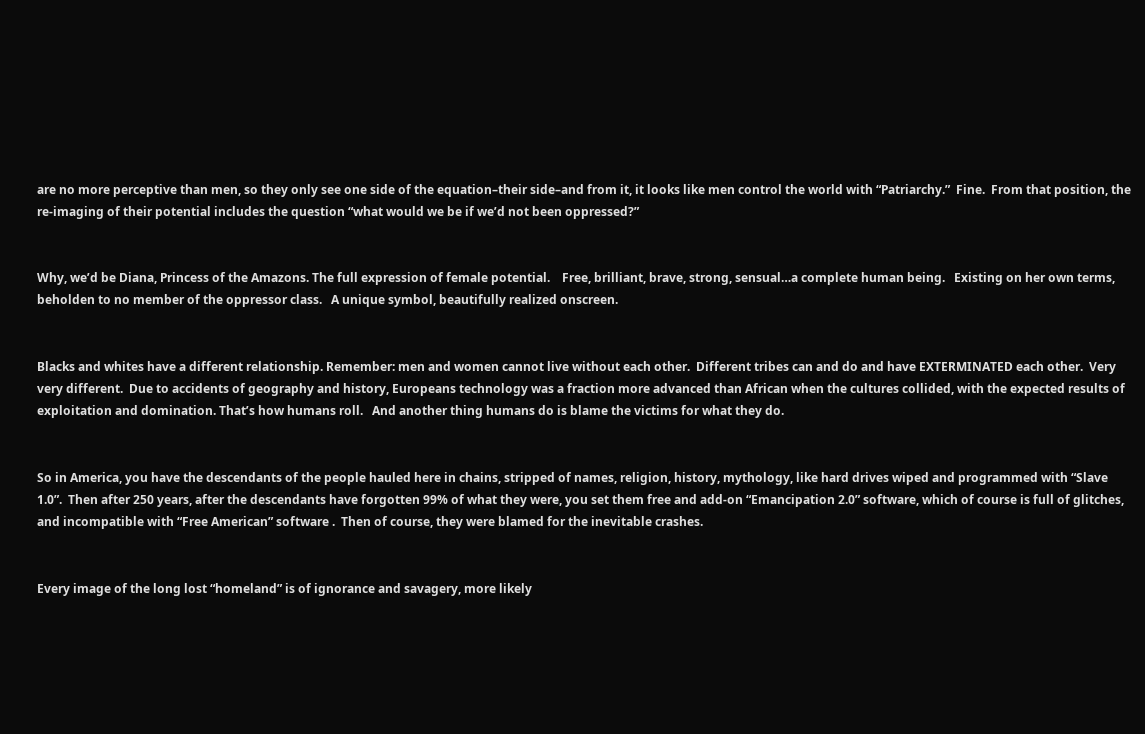are no more perceptive than men, so they only see one side of the equation–their side–and from it, it looks like men control the world with “Patriarchy.”  Fine.  From that position, the re-imaging of their potential includes the question “what would we be if we’d not been oppressed?”


Why, we’d be Diana, Princess of the Amazons. The full expression of female potential.    Free, brilliant, brave, strong, sensual…a complete human being.   Existing on her own terms, beholden to no member of the oppressor class.   A unique symbol, beautifully realized onscreen.


Blacks and whites have a different relationship. Remember: men and women cannot live without each other.  Different tribes can and do and have EXTERMINATED each other.  Very very different.  Due to accidents of geography and history, Europeans technology was a fraction more advanced than African when the cultures collided, with the expected results of exploitation and domination. That’s how humans roll.   And another thing humans do is blame the victims for what they do.


So in America, you have the descendants of the people hauled here in chains, stripped of names, religion, history, mythology, like hard drives wiped and programmed with “Slave 1.0”.  Then after 250 years, after the descendants have forgotten 99% of what they were, you set them free and add-on “Emancipation 2.0” software, which of course is full of glitches, and incompatible with “Free American” software .  Then of course, they were blamed for the inevitable crashes.


Every image of the long lost “homeland” is of ignorance and savagery, more likely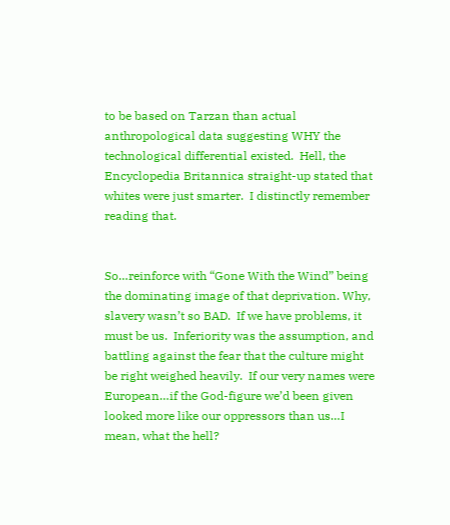to be based on Tarzan than actual anthropological data suggesting WHY the technological differential existed.  Hell, the Encyclopedia Britannica straight-up stated that whites were just smarter.  I distinctly remember reading that.


So…reinforce with “Gone With the Wind” being the dominating image of that deprivation. Why, slavery wasn’t so BAD.  If we have problems, it must be us.  Inferiority was the assumption, and battling against the fear that the culture might be right weighed heavily.  If our very names were European…if the God-figure we’d been given looked more like our oppressors than us…I mean, what the hell?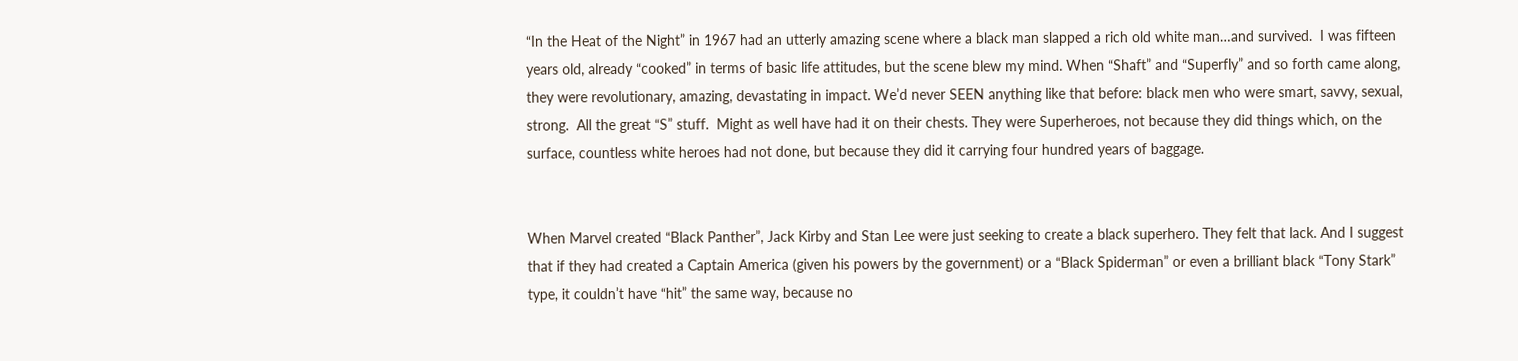“In the Heat of the Night” in 1967 had an utterly amazing scene where a black man slapped a rich old white man…and survived.  I was fifteen years old, already “cooked” in terms of basic life attitudes, but the scene blew my mind. When “Shaft” and “Superfly” and so forth came along, they were revolutionary, amazing, devastating in impact. We’d never SEEN anything like that before: black men who were smart, savvy, sexual, strong.  All the great “S” stuff.  Might as well have had it on their chests. They were Superheroes, not because they did things which, on the surface, countless white heroes had not done, but because they did it carrying four hundred years of baggage.


When Marvel created “Black Panther”, Jack Kirby and Stan Lee were just seeking to create a black superhero. They felt that lack. And I suggest that if they had created a Captain America (given his powers by the government) or a “Black Spiderman” or even a brilliant black “Tony Stark” type, it couldn’t have “hit” the same way, because no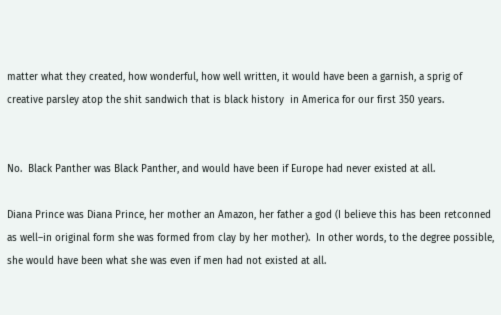matter what they created, how wonderful, how well written, it would have been a garnish, a sprig of creative parsley atop the shit sandwich that is black history  in America for our first 350 years.


No.  Black Panther was Black Panther, and would have been if Europe had never existed at all.

Diana Prince was Diana Prince, her mother an Amazon, her father a god (I believe this has been retconned as well–in original form she was formed from clay by her mother).  In other words, to the degree possible, she would have been what she was even if men had not existed at all.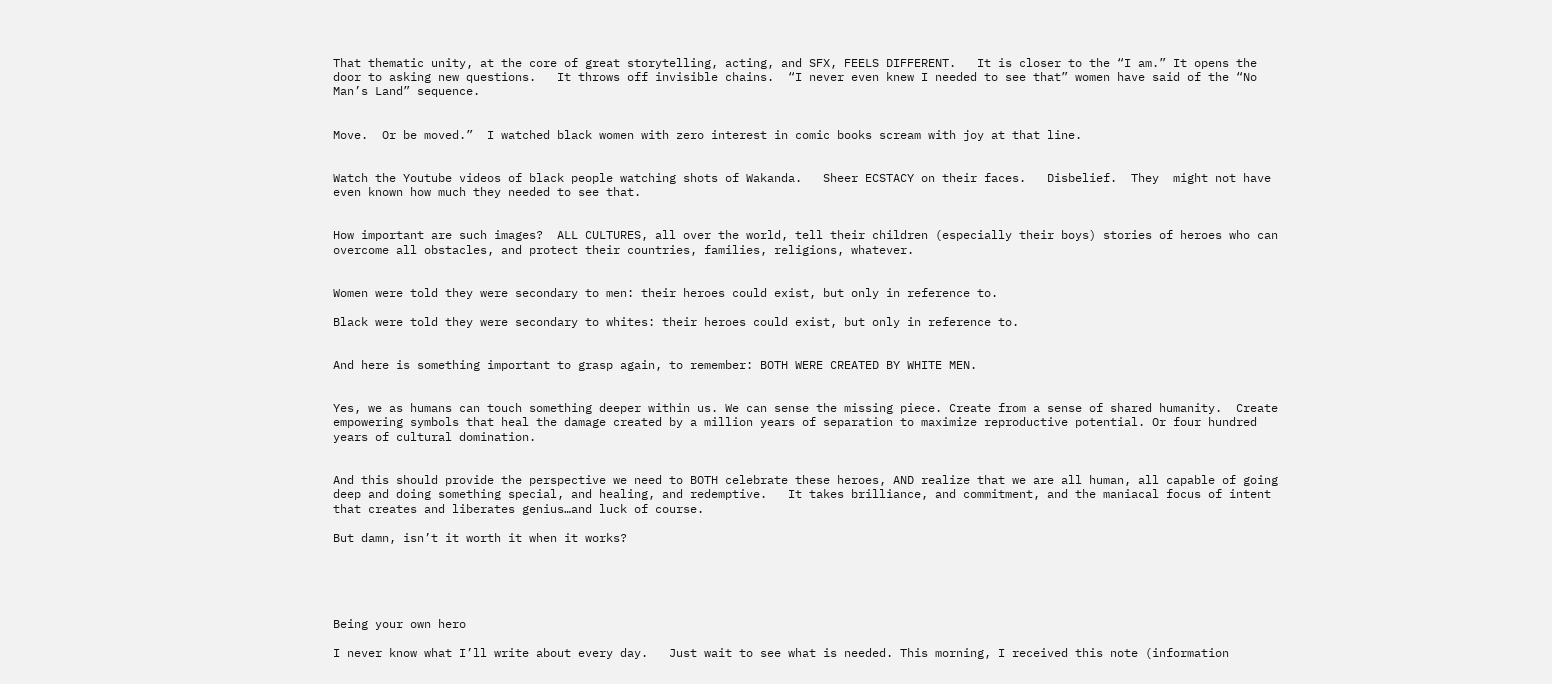That thematic unity, at the core of great storytelling, acting, and SFX, FEELS DIFFERENT.   It is closer to the “I am.” It opens the door to asking new questions.   It throws off invisible chains.  “I never even knew I needed to see that” women have said of the “No Man’s Land” sequence.


Move.  Or be moved.”  I watched black women with zero interest in comic books scream with joy at that line.


Watch the Youtube videos of black people watching shots of Wakanda.   Sheer ECSTACY on their faces.   Disbelief.  They  might not have even known how much they needed to see that.


How important are such images?  ALL CULTURES, all over the world, tell their children (especially their boys) stories of heroes who can overcome all obstacles, and protect their countries, families, religions, whatever.


Women were told they were secondary to men: their heroes could exist, but only in reference to.

Black were told they were secondary to whites: their heroes could exist, but only in reference to.


And here is something important to grasp again, to remember: BOTH WERE CREATED BY WHITE MEN.


Yes, we as humans can touch something deeper within us. We can sense the missing piece. Create from a sense of shared humanity.  Create empowering symbols that heal the damage created by a million years of separation to maximize reproductive potential. Or four hundred years of cultural domination.


And this should provide the perspective we need to BOTH celebrate these heroes, AND realize that we are all human, all capable of going deep and doing something special, and healing, and redemptive.   It takes brilliance, and commitment, and the maniacal focus of intent that creates and liberates genius…and luck of course.

But damn, isn’t it worth it when it works?





Being your own hero

I never know what I’ll write about every day.   Just wait to see what is needed. This morning, I received this note (information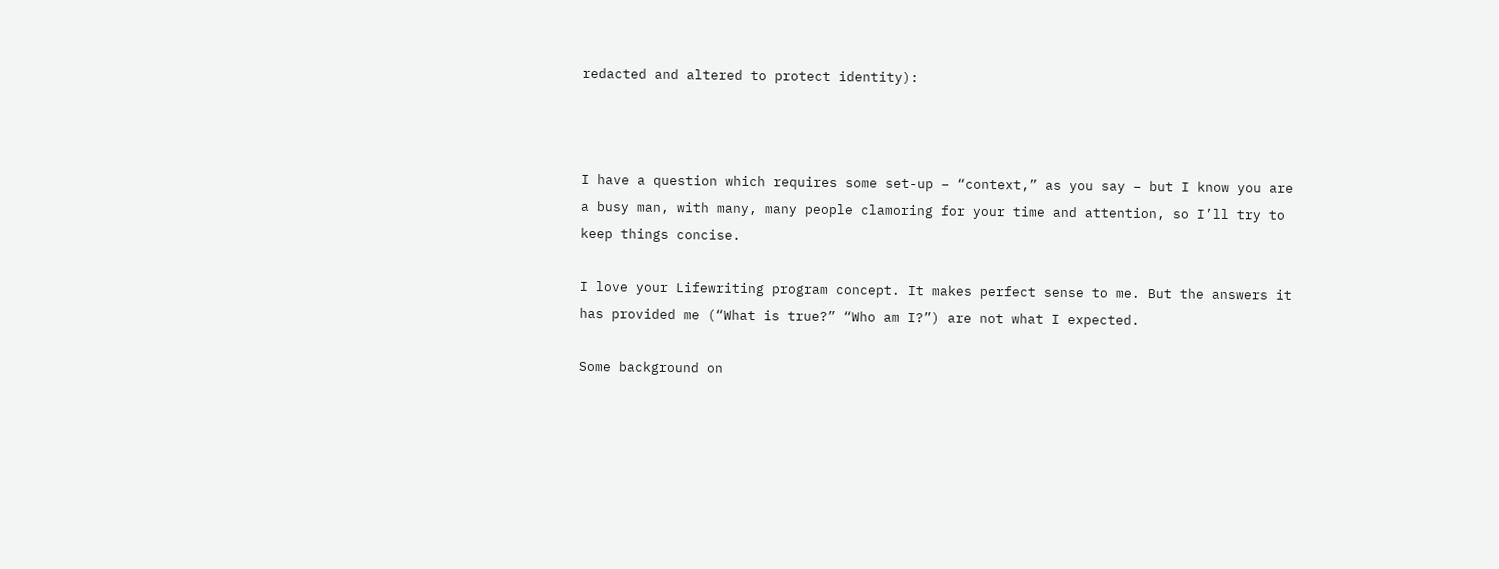redacted and altered to protect identity):



I have a question which requires some set-up – “context,” as you say – but I know you are a busy man, with many, many people clamoring for your time and attention, so I’ll try to keep things concise.

I love your Lifewriting program concept. It makes perfect sense to me. But the answers it has provided me (“What is true?” “Who am I?”) are not what I expected.

Some background on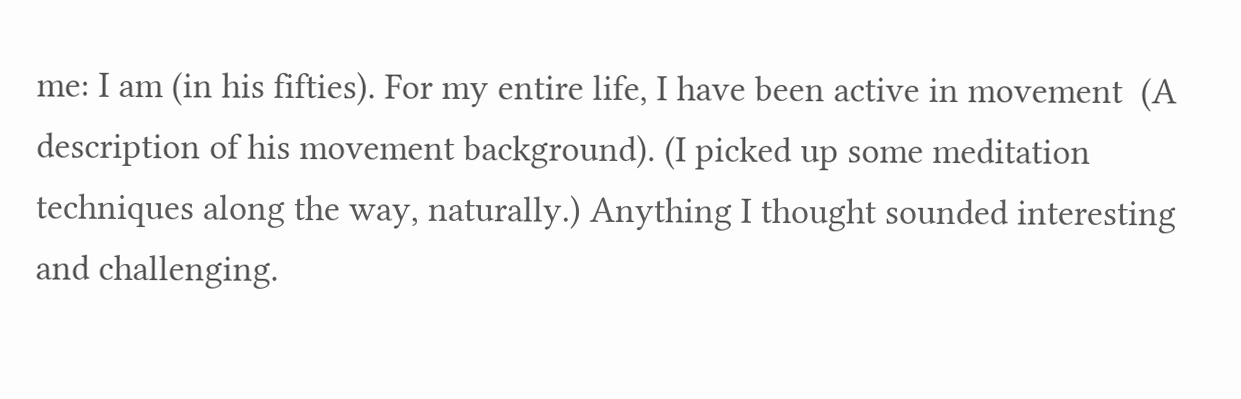me: I am (in his fifties). For my entire life, I have been active in movement  (A description of his movement background). (I picked up some meditation techniques along the way, naturally.) Anything I thought sounded interesting and challenging.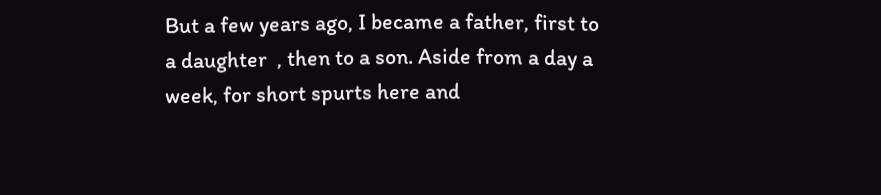But a few years ago, I became a father, first to a daughter  , then to a son. Aside from a day a week, for short spurts here and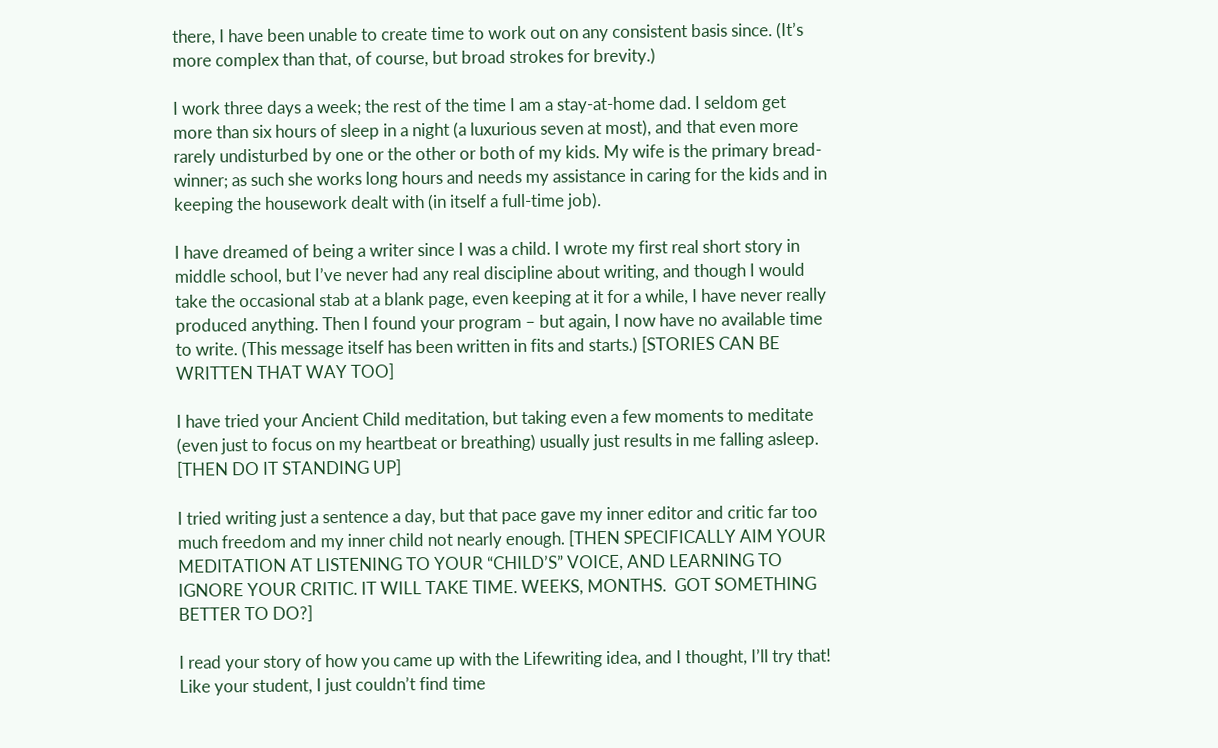there, I have been unable to create time to work out on any consistent basis since. (It’s more complex than that, of course, but broad strokes for brevity.)

I work three days a week; the rest of the time I am a stay-at-home dad. I seldom get more than six hours of sleep in a night (a luxurious seven at most), and that even more rarely undisturbed by one or the other or both of my kids. My wife is the primary bread-winner; as such she works long hours and needs my assistance in caring for the kids and in keeping the housework dealt with (in itself a full-time job).

I have dreamed of being a writer since I was a child. I wrote my first real short story in middle school, but I’ve never had any real discipline about writing, and though I would take the occasional stab at a blank page, even keeping at it for a while, I have never really produced anything. Then I found your program – but again, I now have no available time to write. (This message itself has been written in fits and starts.) [STORIES CAN BE WRITTEN THAT WAY TOO]

I have tried your Ancient Child meditation, but taking even a few moments to meditate (even just to focus on my heartbeat or breathing) usually just results in me falling asleep. [THEN DO IT STANDING UP]

I tried writing just a sentence a day, but that pace gave my inner editor and critic far too much freedom and my inner child not nearly enough. [THEN SPECIFICALLY AIM YOUR MEDITATION AT LISTENING TO YOUR “CHILD’S” VOICE, AND LEARNING TO IGNORE YOUR CRITIC. IT WILL TAKE TIME. WEEKS, MONTHS.  GOT SOMETHING BETTER TO DO?]

I read your story of how you came up with the Lifewriting idea, and I thought, I’ll try that! Like your student, I just couldn’t find time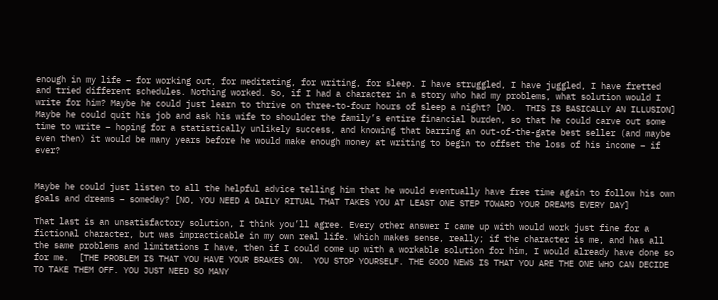enough in my life – for working out, for meditating, for writing, for sleep. I have struggled, I have juggled, I have fretted and tried different schedules. Nothing worked. So, if I had a character in a story who had my problems, what solution would I write for him? Maybe he could just learn to thrive on three-to-four hours of sleep a night? [NO.  THIS IS BASICALLY AN ILLUSION]  Maybe he could quit his job and ask his wife to shoulder the family’s entire financial burden, so that he could carve out some time to write – hoping for a statistically unlikely success, and knowing that barring an out-of-the-gate best seller (and maybe even then) it would be many years before he would make enough money at writing to begin to offset the loss of his income – if ever?


Maybe he could just listen to all the helpful advice telling him that he would eventually have free time again to follow his own goals and dreams – someday? [NO, YOU NEED A DAILY RITUAL THAT TAKES YOU AT LEAST ONE STEP TOWARD YOUR DREAMS EVERY DAY]

That last is an unsatisfactory solution, I think you’ll agree. Every other answer I came up with would work just fine for a fictional character, but was impracticable in my own real life. Which makes sense, really; if the character is me, and has all the same problems and limitations I have, then if I could come up with a workable solution for him, I would already have done so for me.  [THE PROBLEM IS THAT YOU HAVE YOUR BRAKES ON.  YOU STOP YOURSELF. THE GOOD NEWS IS THAT YOU ARE THE ONE WHO CAN DECIDE TO TAKE THEM OFF. YOU JUST NEED SO MANY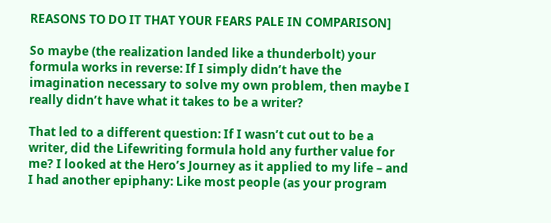REASONS TO DO IT THAT YOUR FEARS PALE IN COMPARISON]

So maybe (the realization landed like a thunderbolt) your formula works in reverse: If I simply didn’t have the imagination necessary to solve my own problem, then maybe I really didn’t have what it takes to be a writer?

That led to a different question: If I wasn’t cut out to be a writer, did the Lifewriting formula hold any further value for me? I looked at the Hero’s Journey as it applied to my life – and I had another epiphany: Like most people (as your program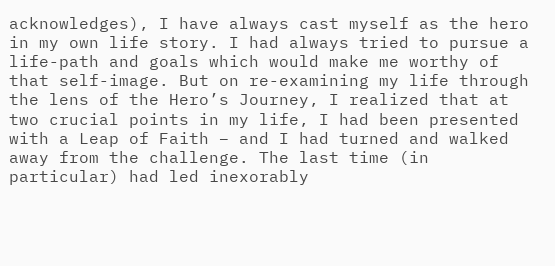acknowledges), I have always cast myself as the hero in my own life story. I had always tried to pursue a life-path and goals which would make me worthy of that self-image. But on re-examining my life through the lens of the Hero’s Journey, I realized that at two crucial points in my life, I had been presented with a Leap of Faith – and I had turned and walked away from the challenge. The last time (in particular) had led inexorably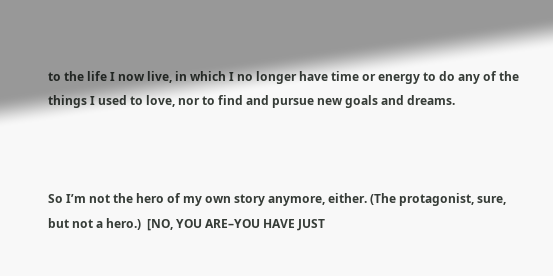to the life I now live, in which I no longer have time or energy to do any of the things I used to love, nor to find and pursue new goals and dreams.



So I’m not the hero of my own story anymore, either. (The protagonist, sure, but not a hero.)  [NO, YOU ARE–YOU HAVE JUST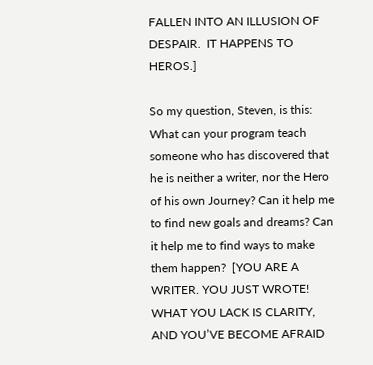FALLEN INTO AN ILLUSION OF DESPAIR.  IT HAPPENS TO HEROS.]

So my question, Steven, is this: What can your program teach someone who has discovered that he is neither a writer, nor the Hero of his own Journey? Can it help me to find new goals and dreams? Can it help me to find ways to make them happen?  [YOU ARE A WRITER. YOU JUST WROTE!   WHAT YOU LACK IS CLARITY, AND YOU’VE BECOME AFRAID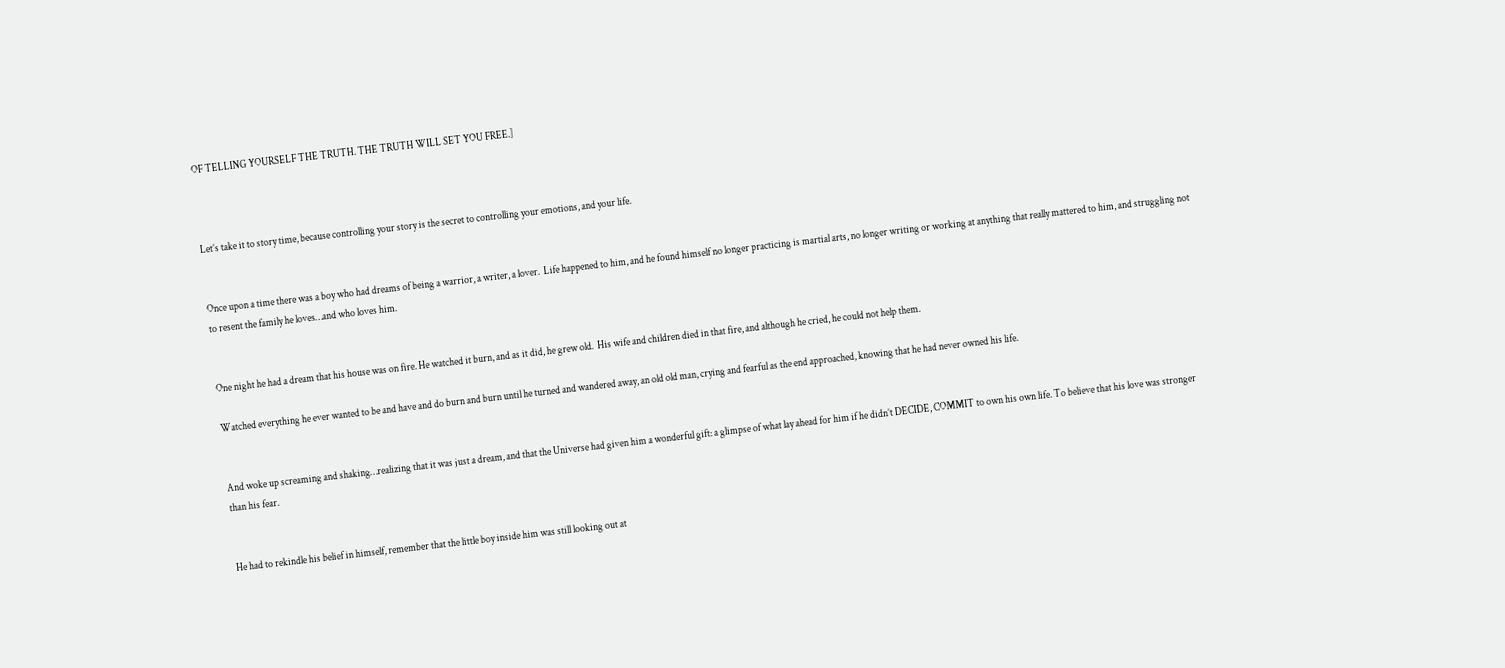OF TELLING YOURSELF THE TRUTH. THE TRUTH WILL SET YOU FREE.]



Let’s take it to story time, because controlling your story is the secret to controlling your emotions, and your life.


Once upon a time there was a boy who had dreams of being a warrior, a writer, a lover.  Life happened to him, and he found himself no longer practicing is martial arts, no longer writing or working at anything that really mattered to him, and struggling not to resent the family he loves…and who loves him.


One night he had a dream that his house was on fire. He watched it burn, and as it did, he grew old.  His wife and children died in that fire, and although he cried, he could not help them.

Watched everything he ever wanted to be and have and do burn and burn until he turned and wandered away, an old old man, crying and fearful as the end approached, knowing that he had never owned his life.


And woke up screaming and shaking…realizing that it was just a dream, and that the Universe had given him a wonderful gift: a glimpse of what lay ahead for him if he didn’t DECIDE, COMMIT to own his own life. To believe that his love was stronger than his fear.


He had to rekindle his belief in himself, remember that the little boy inside him was still looking out at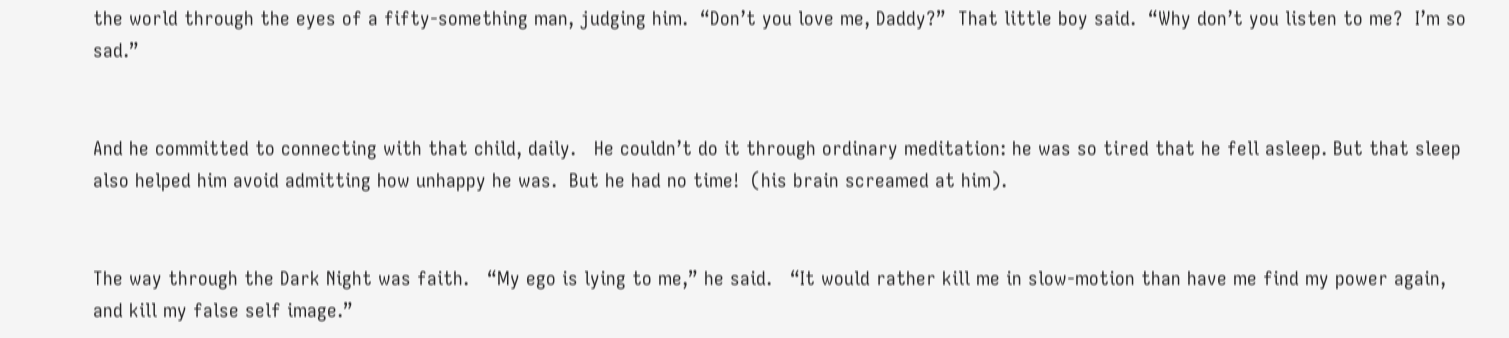the world through the eyes of a fifty-something man, judging him.  “Don’t you love me, Daddy?”  That little boy said.  “Why don’t you listen to me?  I’m so sad.”


And he committed to connecting with that child, daily.   He couldn’t do it through ordinary meditation: he was so tired that he fell asleep. But that sleep also helped him avoid admitting how unhappy he was.  But he had no time!  (his brain screamed at him).


The way through the Dark Night was faith.   “My ego is lying to me,” he said.   “It would rather kill me in slow-motion than have me find my power again, and kill my false self image.”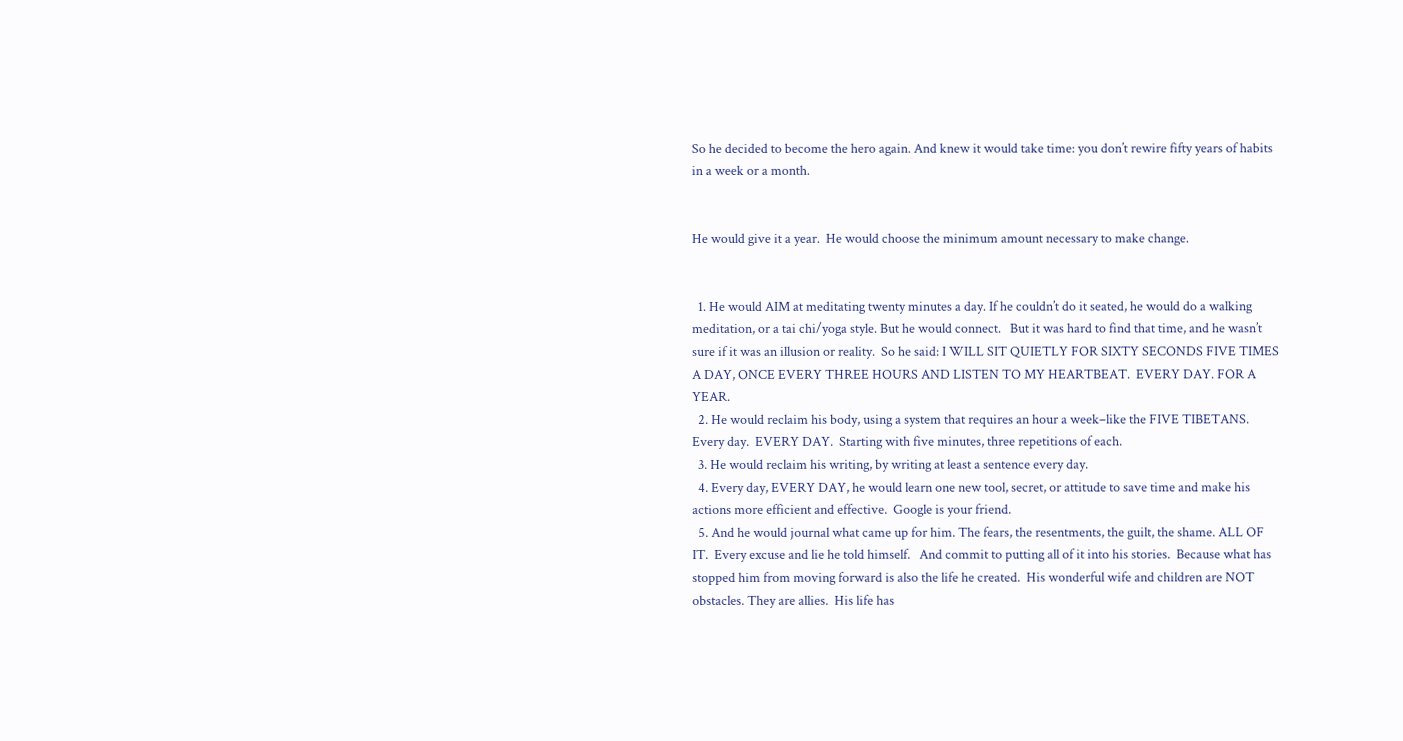So he decided to become the hero again. And knew it would take time: you don’t rewire fifty years of habits in a week or a month.


He would give it a year.  He would choose the minimum amount necessary to make change.


  1. He would AIM at meditating twenty minutes a day. If he couldn’t do it seated, he would do a walking meditation, or a tai chi/yoga style. But he would connect.   But it was hard to find that time, and he wasn’t sure if it was an illusion or reality.  So he said: I WILL SIT QUIETLY FOR SIXTY SECONDS FIVE TIMES A DAY, ONCE EVERY THREE HOURS AND LISTEN TO MY HEARTBEAT.  EVERY DAY. FOR A YEAR.
  2. He would reclaim his body, using a system that requires an hour a week–like the FIVE TIBETANS.  Every day.  EVERY DAY.  Starting with five minutes, three repetitions of each.
  3. He would reclaim his writing, by writing at least a sentence every day.
  4. Every day, EVERY DAY, he would learn one new tool, secret, or attitude to save time and make his actions more efficient and effective.  Google is your friend.
  5. And he would journal what came up for him. The fears, the resentments, the guilt, the shame. ALL OF IT.  Every excuse and lie he told himself.   And commit to putting all of it into his stories.  Because what has stopped him from moving forward is also the life he created.  His wonderful wife and children are NOT obstacles. They are allies.  His life has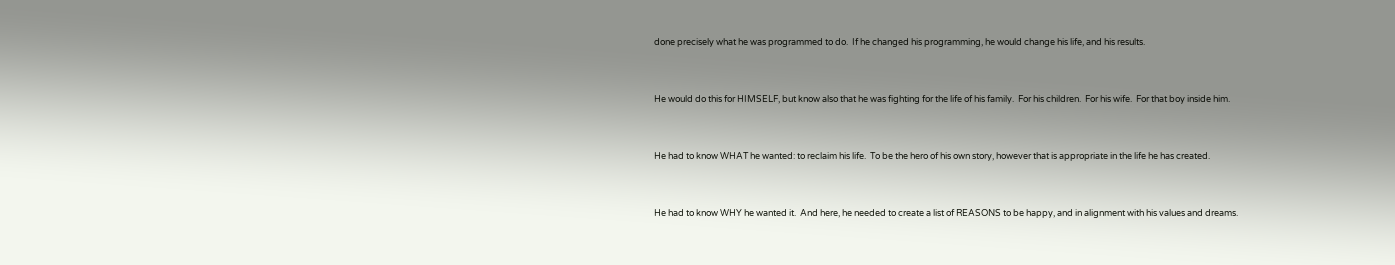done precisely what he was programmed to do.  If he changed his programming, he would change his life, and his results.


He would do this for HIMSELF, but know also that he was fighting for the life of his family.  For his children.  For his wife.  For that boy inside him.


He had to know WHAT he wanted: to reclaim his life.  To be the hero of his own story, however that is appropriate in the life he has created.


He had to know WHY he wanted it.  And here, he needed to create a list of REASONS to be happy, and in alignment with his values and dreams.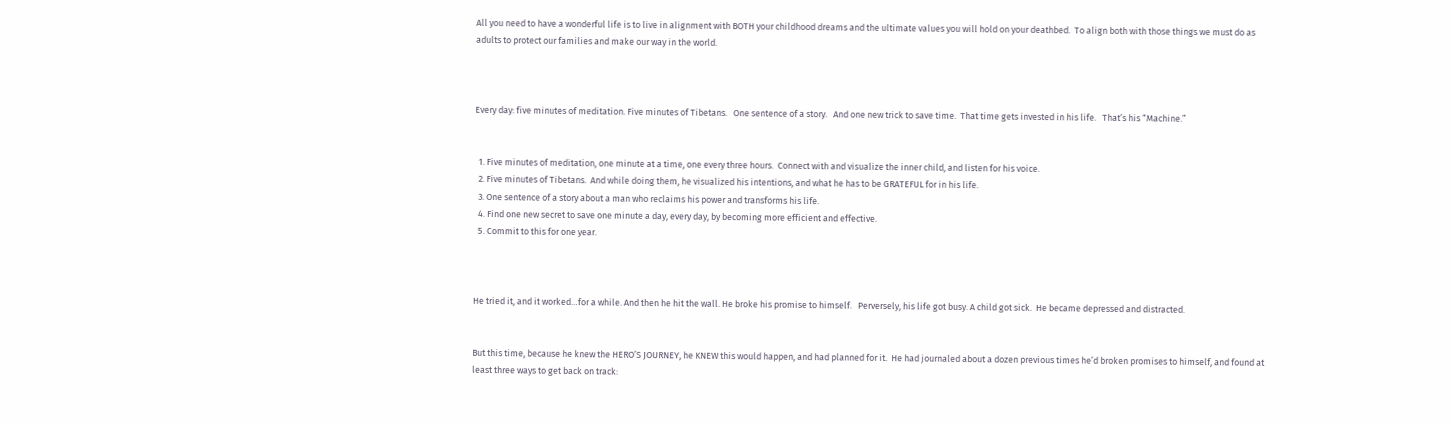All you need to have a wonderful life is to live in alignment with BOTH your childhood dreams and the ultimate values you will hold on your deathbed.  To align both with those things we must do as adults to protect our families and make our way in the world.



Every day: five minutes of meditation. Five minutes of Tibetans.   One sentence of a story.   And one new trick to save time.  That time gets invested in his life.   That’s his “Machine.”


  1. Five minutes of meditation, one minute at a time, one every three hours.  Connect with and visualize the inner child, and listen for his voice.
  2. Five minutes of Tibetans.  And while doing them, he visualized his intentions, and what he has to be GRATEFUL for in his life.
  3. One sentence of a story about a man who reclaims his power and transforms his life.
  4. Find one new secret to save one minute a day, every day, by becoming more efficient and effective.
  5. Commit to this for one year.



He tried it, and it worked…for a while. And then he hit the wall. He broke his promise to himself.   Perversely, his life got busy. A child got sick.  He became depressed and distracted.


But this time, because he knew the HERO’S JOURNEY, he KNEW this would happen, and had planned for it.  He had journaled about a dozen previous times he’d broken promises to himself, and found at least three ways to get back on track: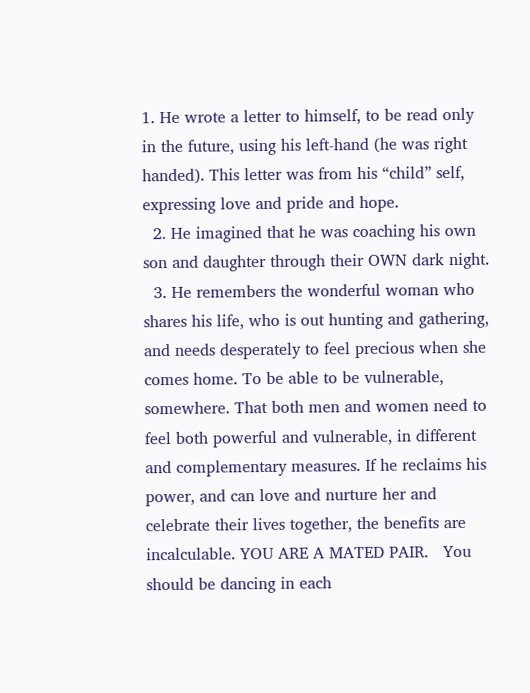1. He wrote a letter to himself, to be read only in the future, using his left-hand (he was right handed). This letter was from his “child” self, expressing love and pride and hope.
  2. He imagined that he was coaching his own son and daughter through their OWN dark night.
  3. He remembers the wonderful woman who shares his life, who is out hunting and gathering, and needs desperately to feel precious when she comes home. To be able to be vulnerable, somewhere. That both men and women need to feel both powerful and vulnerable, in different and complementary measures. If he reclaims his power, and can love and nurture her and celebrate their lives together, the benefits are incalculable. YOU ARE A MATED PAIR.   You should be dancing in each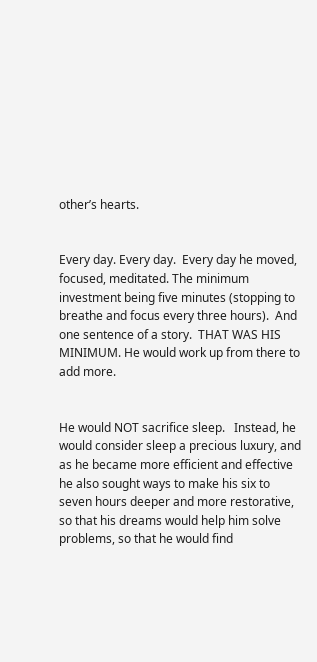other’s hearts.


Every day. Every day.  Every day he moved, focused, meditated. The minimum investment being five minutes (stopping to breathe and focus every three hours).  And one sentence of a story.  THAT WAS HIS MINIMUM. He would work up from there to add more.


He would NOT sacrifice sleep.   Instead, he would consider sleep a precious luxury, and as he became more efficient and effective he also sought ways to make his six to seven hours deeper and more restorative, so that his dreams would help him solve problems, so that he would find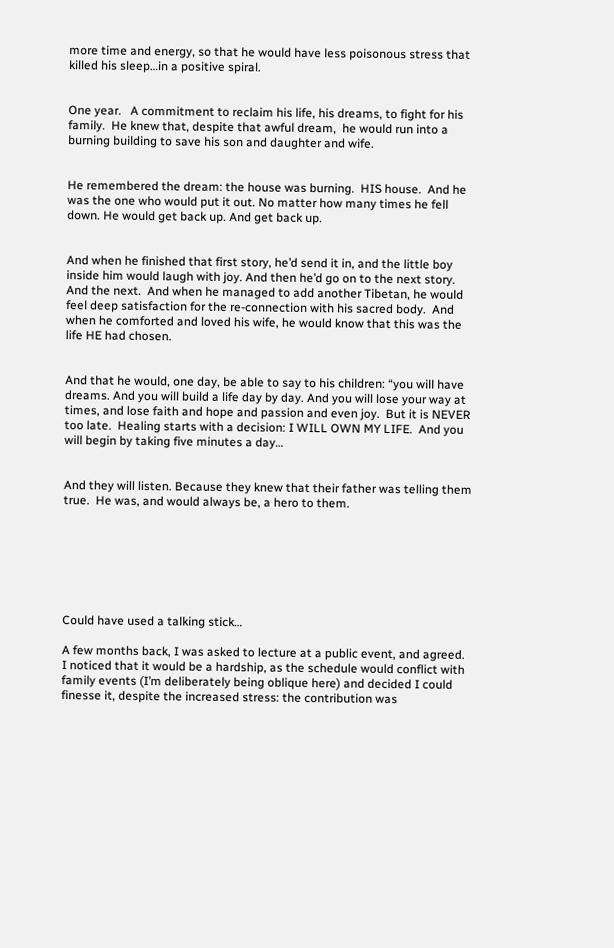more time and energy, so that he would have less poisonous stress that killed his sleep…in a positive spiral.


One year.   A commitment to reclaim his life, his dreams, to fight for his family.  He knew that, despite that awful dream,  he would run into a burning building to save his son and daughter and wife.


He remembered the dream: the house was burning.  HIS house.  And he was the one who would put it out. No matter how many times he fell down. He would get back up. And get back up.


And when he finished that first story, he’d send it in, and the little boy inside him would laugh with joy. And then he’d go on to the next story. And the next.  And when he managed to add another Tibetan, he would feel deep satisfaction for the re-connection with his sacred body.  And when he comforted and loved his wife, he would know that this was the life HE had chosen.


And that he would, one day, be able to say to his children: “you will have dreams. And you will build a life day by day. And you will lose your way at times, and lose faith and hope and passion and even joy.  But it is NEVER too late.  Healing starts with a decision: I WILL OWN MY LIFE.  And you will begin by taking five minutes a day…


And they will listen. Because they knew that their father was telling them true.  He was, and would always be, a hero to them.







Could have used a talking stick…

A few months back, I was asked to lecture at a public event, and agreed.  I noticed that it would be a hardship, as the schedule would conflict with family events (I’m deliberately being oblique here) and decided I could finesse it, despite the increased stress: the contribution was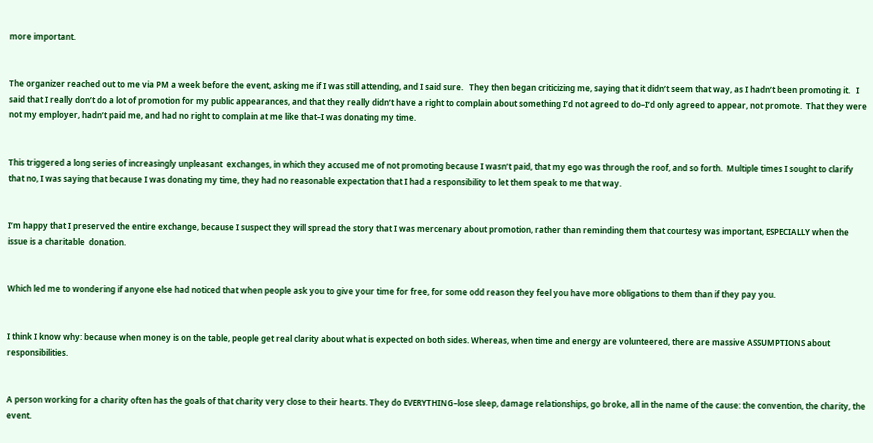more important.


The organizer reached out to me via PM a week before the event, asking me if I was still attending, and I said sure.   They then began criticizing me, saying that it didn’t seem that way, as I hadn’t been promoting it.   I said that I really don’t do a lot of promotion for my public appearances, and that they really didn’t have a right to complain about something I’d not agreed to do–I’d only agreed to appear, not promote.  That they were not my employer, hadn’t paid me, and had no right to complain at me like that–I was donating my time.


This triggered a long series of increasingly unpleasant  exchanges, in which they accused me of not promoting because I wasn’t paid, that my ego was through the roof, and so forth.  Multiple times I sought to clarify that no, I was saying that because I was donating my time, they had no reasonable expectation that I had a responsibility to let them speak to me that way.


I’m happy that I preserved the entire exchange, because I suspect they will spread the story that I was mercenary about promotion, rather than reminding them that courtesy was important, ESPECIALLY when the issue is a charitable  donation.


Which led me to wondering if anyone else had noticed that when people ask you to give your time for free, for some odd reason they feel you have more obligations to them than if they pay you.


I think I know why: because when money is on the table, people get real clarity about what is expected on both sides. Whereas, when time and energy are volunteered, there are massive ASSUMPTIONS about responsibilities.


A person working for a charity often has the goals of that charity very close to their hearts. They do EVERYTHING–lose sleep, damage relationships, go broke, all in the name of the cause: the convention, the charity, the event.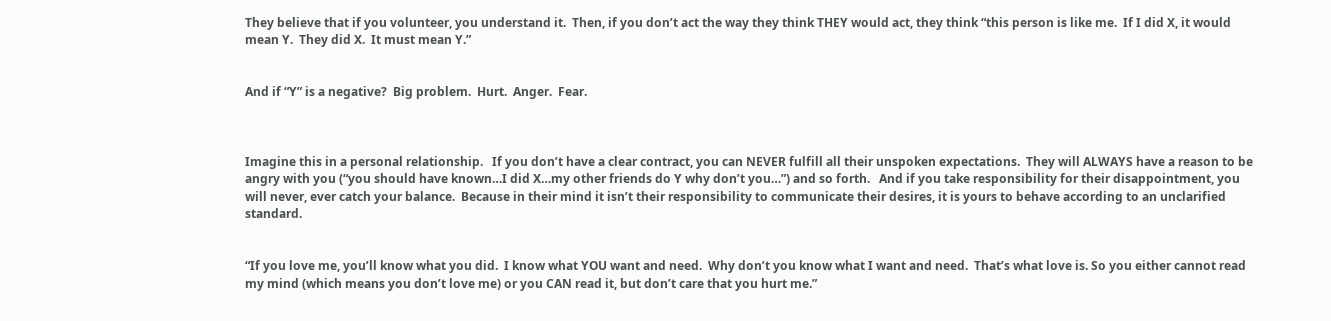They believe that if you volunteer, you understand it.  Then, if you don’t act the way they think THEY would act, they think “this person is like me.  If I did X, it would mean Y.  They did X.  It must mean Y.”


And if “Y” is a negative?  Big problem.  Hurt.  Anger.  Fear.



Imagine this in a personal relationship.   If you don’t have a clear contract, you can NEVER fulfill all their unspoken expectations.  They will ALWAYS have a reason to be angry with you (“you should have known…I did X…my other friends do Y why don’t you…”) and so forth.   And if you take responsibility for their disappointment, you will never, ever catch your balance.  Because in their mind it isn’t their responsibility to communicate their desires, it is yours to behave according to an unclarified standard.


“If you love me, you’ll know what you did.  I know what YOU want and need.  Why don’t you know what I want and need.  That’s what love is. So you either cannot read my mind (which means you don’t love me) or you CAN read it, but don’t care that you hurt me.”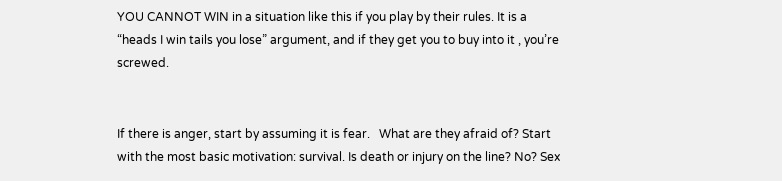YOU CANNOT WIN in a situation like this if you play by their rules. It is a “heads I win tails you lose” argument, and if they get you to buy into it , you’re screwed.


If there is anger, start by assuming it is fear.   What are they afraid of? Start with the most basic motivation: survival. Is death or injury on the line? No? Sex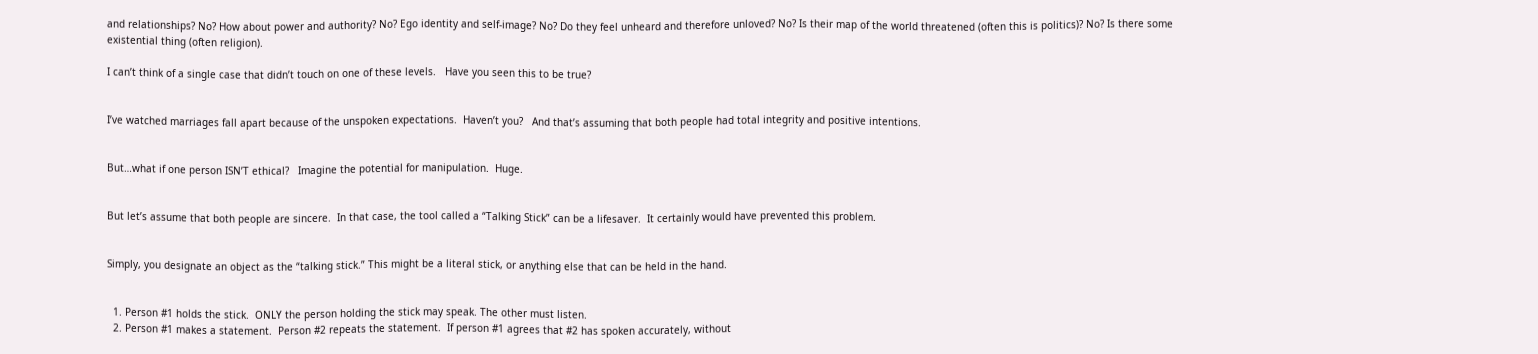and relationships? No? How about power and authority? No? Ego identity and self-image? No? Do they feel unheard and therefore unloved? No? Is their map of the world threatened (often this is politics)? No? Is there some existential thing (often religion).

I can’t think of a single case that didn’t touch on one of these levels.   Have you seen this to be true?


I’ve watched marriages fall apart because of the unspoken expectations.  Haven’t you?   And that’s assuming that both people had total integrity and positive intentions.


But…what if one person ISN’T ethical?   Imagine the potential for manipulation.  Huge.


But let’s assume that both people are sincere.  In that case, the tool called a “Talking Stick” can be a lifesaver.  It certainly would have prevented this problem.


Simply, you designate an object as the “talking stick.” This might be a literal stick, or anything else that can be held in the hand.


  1. Person #1 holds the stick.  ONLY the person holding the stick may speak. The other must listen.
  2. Person #1 makes a statement.  Person #2 repeats the statement.  If person #1 agrees that #2 has spoken accurately, without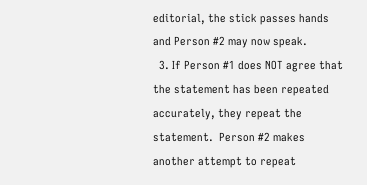editorial, the stick passes hands and Person #2 may now speak.
  3. If Person #1 does NOT agree that the statement has been repeated accurately, they repeat the statement.  Person #2 makes another attempt to repeat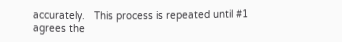accurately.   This process is repeated until #1 agrees the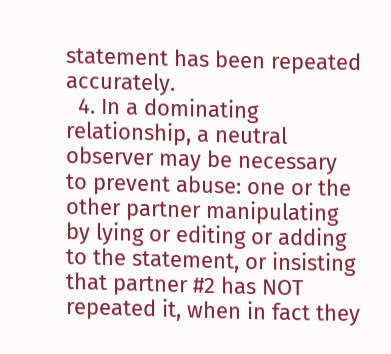statement has been repeated accurately.
  4. In a dominating relationship, a neutral observer may be necessary to prevent abuse: one or the other partner manipulating by lying or editing or adding to the statement, or insisting that partner #2 has NOT repeated it, when in fact they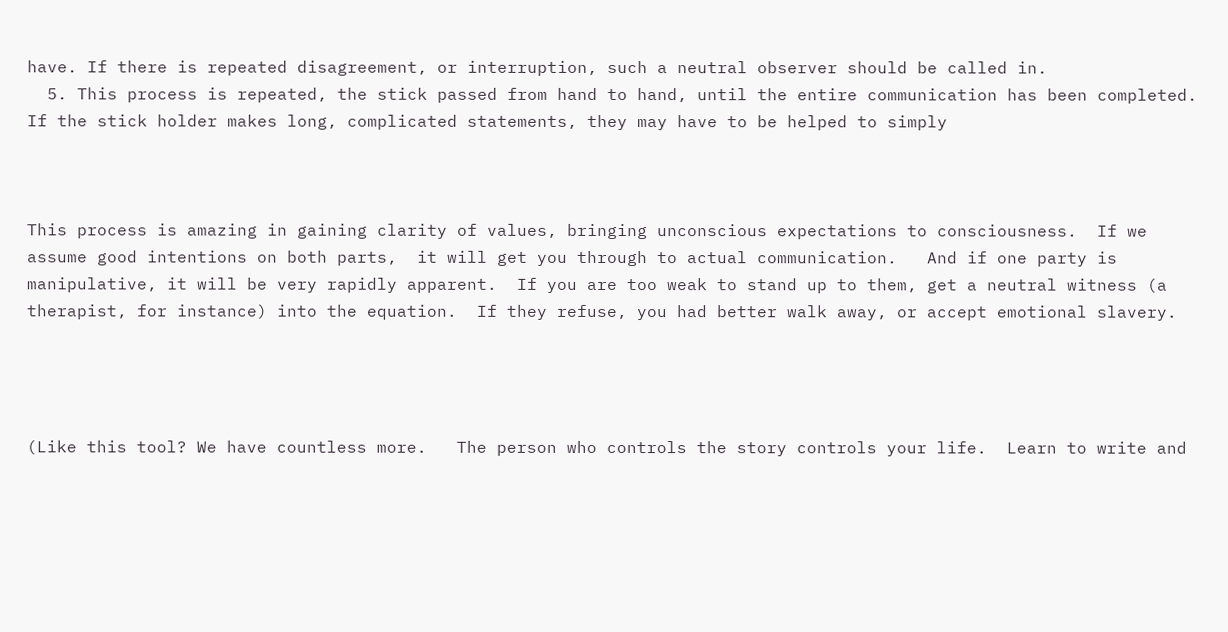have. If there is repeated disagreement, or interruption, such a neutral observer should be called in.
  5. This process is repeated, the stick passed from hand to hand, until the entire communication has been completed.  If the stick holder makes long, complicated statements, they may have to be helped to simply



This process is amazing in gaining clarity of values, bringing unconscious expectations to consciousness.  If we assume good intentions on both parts,  it will get you through to actual communication.   And if one party is manipulative, it will be very rapidly apparent.  If you are too weak to stand up to them, get a neutral witness (a therapist, for instance) into the equation.  If they refuse, you had better walk away, or accept emotional slavery.




(Like this tool? We have countless more.   The person who controls the story controls your life.  Learn to write and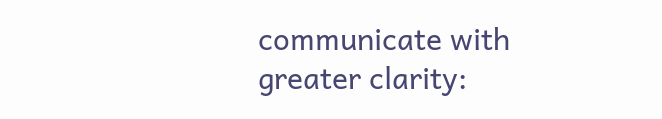communicate with greater clarity: